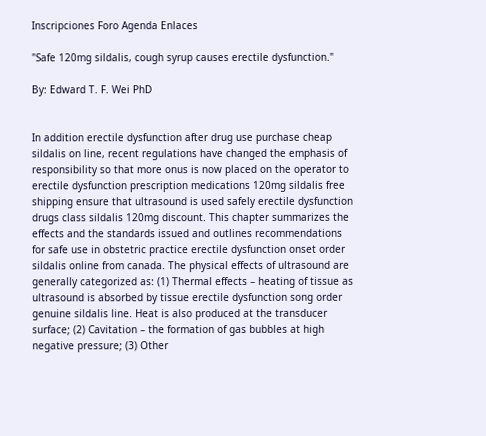Inscripciones Foro Agenda Enlaces

"Safe 120mg sildalis, cough syrup causes erectile dysfunction."

By: Edward T. F. Wei PhD


In addition erectile dysfunction after drug use purchase cheap sildalis on line, recent regulations have changed the emphasis of responsibility so that more onus is now placed on the operator to erectile dysfunction prescription medications 120mg sildalis free shipping ensure that ultrasound is used safely erectile dysfunction drugs class sildalis 120mg discount. This chapter summarizes the effects and the standards issued and outlines recommendations for safe use in obstetric practice erectile dysfunction onset order sildalis online from canada. The physical effects of ultrasound are generally categorized as: (1) Thermal effects – heating of tissue as ultrasound is absorbed by tissue erectile dysfunction song order genuine sildalis line. Heat is also produced at the transducer surface; (2) Cavitation – the formation of gas bubbles at high negative pressure; (3) Other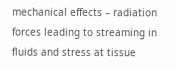mechanical effects – radiation forces leading to streaming in fluids and stress at tissue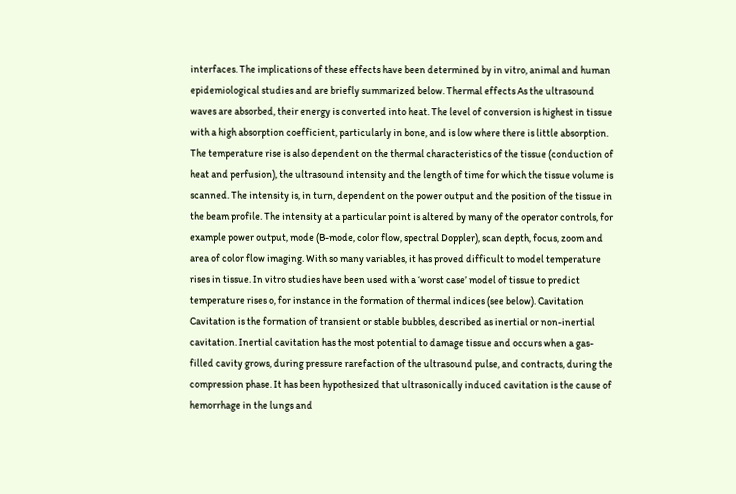interfaces. The implications of these effects have been determined by in vitro, animal and human epidemiological studies and are briefly summarized below. Thermal effects As the ultrasound waves are absorbed, their energy is converted into heat. The level of conversion is highest in tissue with a high absorption coefficient, particularly in bone, and is low where there is little absorption. The temperature rise is also dependent on the thermal characteristics of the tissue (conduction of heat and perfusion), the ultrasound intensity and the length of time for which the tissue volume is scanned. The intensity is, in turn, dependent on the power output and the position of the tissue in the beam profile. The intensity at a particular point is altered by many of the operator controls, for example power output, mode (B-mode, color flow, spectral Doppler), scan depth, focus, zoom and area of color flow imaging. With so many variables, it has proved difficult to model temperature rises in tissue. In vitro studies have been used with a ‘worst case’ model of tissue to predict temperature rises o, for instance in the formation of thermal indices (see below). Cavitation Cavitation is the formation of transient or stable bubbles, described as inertial or non-inertial cavitation. Inertial cavitation has the most potential to damage tissue and occurs when a gas-filled cavity grows, during pressure rarefaction of the ultrasound pulse, and contracts, during the compression phase. It has been hypothesized that ultrasonically induced cavitation is the cause of hemorrhage in the lungs and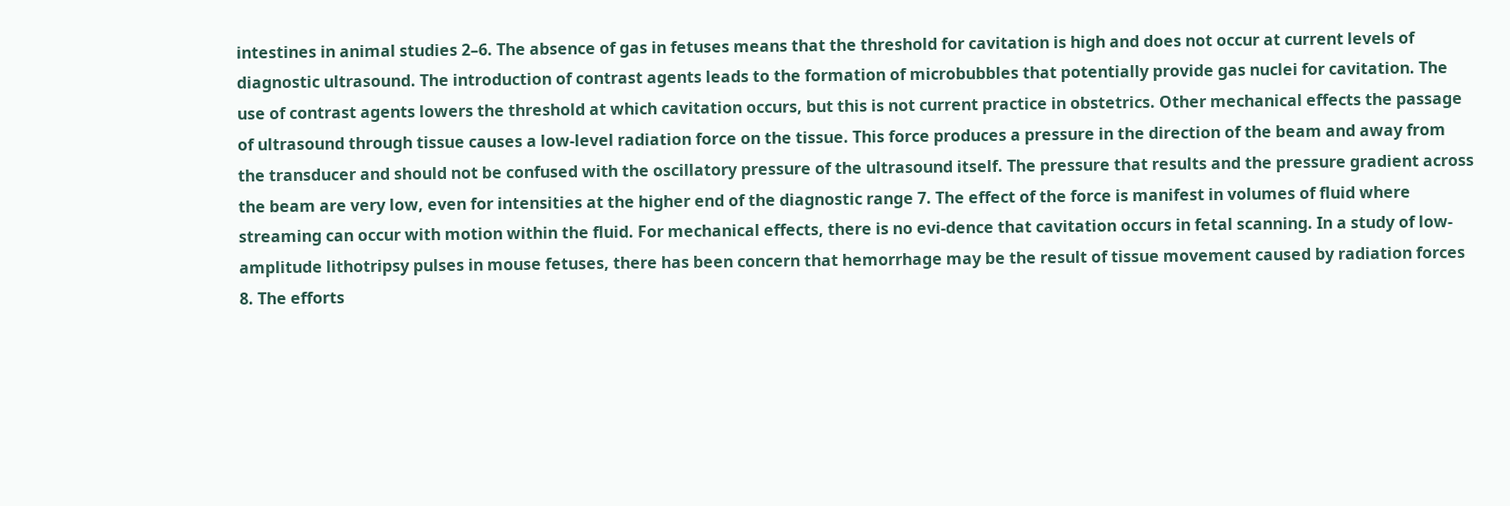intestines in animal studies 2–6. The absence of gas in fetuses means that the threshold for cavitation is high and does not occur at current levels of diagnostic ultrasound. The introduction of contrast agents leads to the formation of microbubbles that potentially provide gas nuclei for cavitation. The use of contrast agents lowers the threshold at which cavitation occurs, but this is not current practice in obstetrics. Other mechanical effects the passage of ultrasound through tissue causes a low-level radiation force on the tissue. This force produces a pressure in the direction of the beam and away from the transducer and should not be confused with the oscillatory pressure of the ultrasound itself. The pressure that results and the pressure gradient across the beam are very low, even for intensities at the higher end of the diagnostic range 7. The effect of the force is manifest in volumes of fluid where streaming can occur with motion within the fluid. For mechanical effects, there is no evi-dence that cavitation occurs in fetal scanning. In a study of low-amplitude lithotripsy pulses in mouse fetuses, there has been concern that hemorrhage may be the result of tissue movement caused by radiation forces 8. The efforts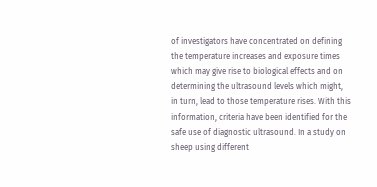of investigators have concentrated on defining the temperature increases and exposure times which may give rise to biological effects and on determining the ultrasound levels which might, in turn, lead to those temperature rises. With this information, criteria have been identified for the safe use of diagnostic ultrasound. In a study on sheep using different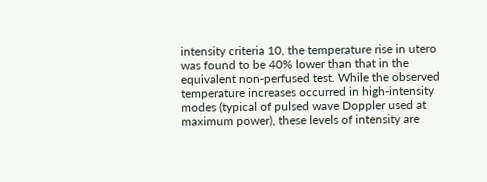intensity criteria 10, the temperature rise in utero was found to be 40% lower than that in the equivalent non-perfused test. While the observed temperature increases occurred in high-intensity modes (typical of pulsed wave Doppler used at maximum power), these levels of intensity are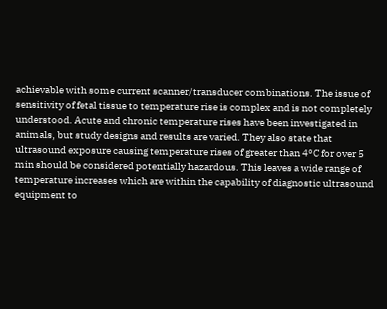achievable with some current scanner/transducer combinations. The issue of sensitivity of fetal tissue to temperature rise is complex and is not completely understood. Acute and chronic temperature rises have been investigated in animals, but study designs and results are varied. They also state that ultrasound exposure causing temperature rises of greater than 4°C for over 5 min should be considered potentially hazardous. This leaves a wide range of temperature increases which are within the capability of diagnostic ultrasound equipment to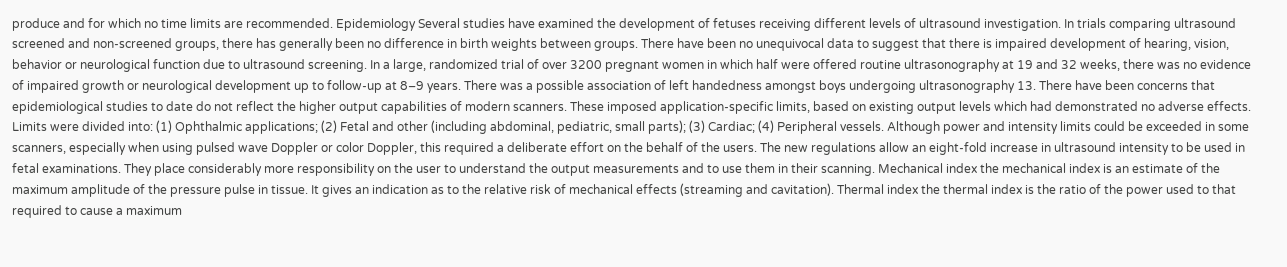produce and for which no time limits are recommended. Epidemiology Several studies have examined the development of fetuses receiving different levels of ultrasound investigation. In trials comparing ultrasound screened and non-screened groups, there has generally been no difference in birth weights between groups. There have been no unequivocal data to suggest that there is impaired development of hearing, vision, behavior or neurological function due to ultrasound screening. In a large, randomized trial of over 3200 pregnant women in which half were offered routine ultrasonography at 19 and 32 weeks, there was no evidence of impaired growth or neurological development up to follow-up at 8–9 years. There was a possible association of left handedness amongst boys undergoing ultrasonography 13. There have been concerns that epidemiological studies to date do not reflect the higher output capabilities of modern scanners. These imposed application-specific limits, based on existing output levels which had demonstrated no adverse effects. Limits were divided into: (1) Ophthalmic applications; (2) Fetal and other (including abdominal, pediatric, small parts); (3) Cardiac; (4) Peripheral vessels. Although power and intensity limits could be exceeded in some scanners, especially when using pulsed wave Doppler or color Doppler, this required a deliberate effort on the behalf of the users. The new regulations allow an eight-fold increase in ultrasound intensity to be used in fetal examinations. They place considerably more responsibility on the user to understand the output measurements and to use them in their scanning. Mechanical index the mechanical index is an estimate of the maximum amplitude of the pressure pulse in tissue. It gives an indication as to the relative risk of mechanical effects (streaming and cavitation). Thermal index the thermal index is the ratio of the power used to that required to cause a maximum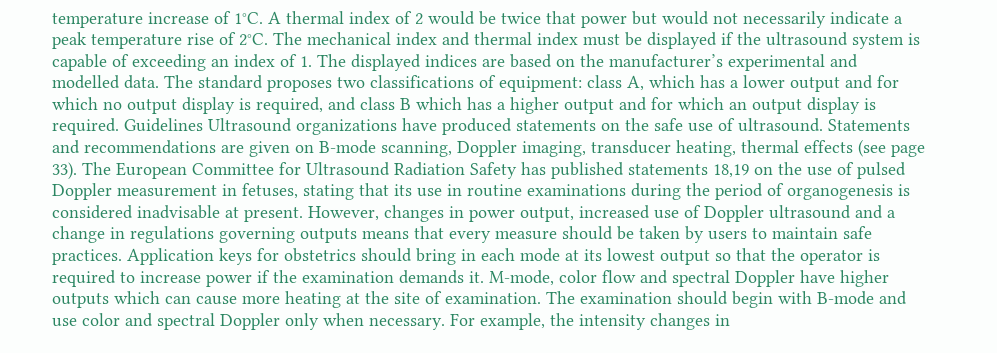temperature increase of 1°C. A thermal index of 2 would be twice that power but would not necessarily indicate a peak temperature rise of 2°C. The mechanical index and thermal index must be displayed if the ultrasound system is capable of exceeding an index of 1. The displayed indices are based on the manufacturer’s experimental and modelled data. The standard proposes two classifications of equipment: class A, which has a lower output and for which no output display is required, and class B which has a higher output and for which an output display is required. Guidelines Ultrasound organizations have produced statements on the safe use of ultrasound. Statements and recommendations are given on B-mode scanning, Doppler imaging, transducer heating, thermal effects (see page 33). The European Committee for Ultrasound Radiation Safety has published statements 18,19 on the use of pulsed Doppler measurement in fetuses, stating that its use in routine examinations during the period of organogenesis is considered inadvisable at present. However, changes in power output, increased use of Doppler ultrasound and a change in regulations governing outputs means that every measure should be taken by users to maintain safe practices. Application keys for obstetrics should bring in each mode at its lowest output so that the operator is required to increase power if the examination demands it. M-mode, color flow and spectral Doppler have higher outputs which can cause more heating at the site of examination. The examination should begin with B-mode and use color and spectral Doppler only when necessary. For example, the intensity changes in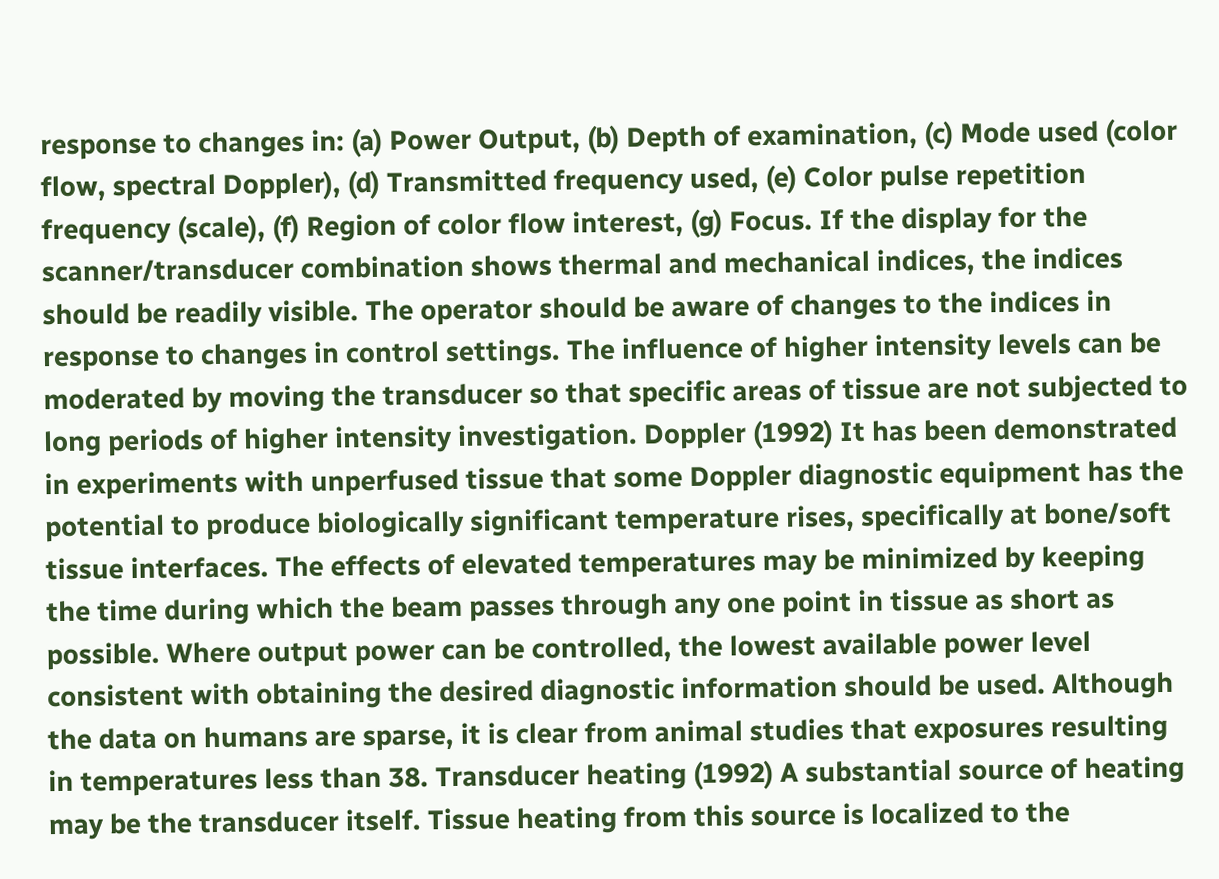response to changes in: (a) Power Output, (b) Depth of examination, (c) Mode used (color flow, spectral Doppler), (d) Transmitted frequency used, (e) Color pulse repetition frequency (scale), (f) Region of color flow interest, (g) Focus. If the display for the scanner/transducer combination shows thermal and mechanical indices, the indices should be readily visible. The operator should be aware of changes to the indices in response to changes in control settings. The influence of higher intensity levels can be moderated by moving the transducer so that specific areas of tissue are not subjected to long periods of higher intensity investigation. Doppler (1992) It has been demonstrated in experiments with unperfused tissue that some Doppler diagnostic equipment has the potential to produce biologically significant temperature rises, specifically at bone/soft tissue interfaces. The effects of elevated temperatures may be minimized by keeping the time during which the beam passes through any one point in tissue as short as possible. Where output power can be controlled, the lowest available power level consistent with obtaining the desired diagnostic information should be used. Although the data on humans are sparse, it is clear from animal studies that exposures resulting in temperatures less than 38. Transducer heating (1992) A substantial source of heating may be the transducer itself. Tissue heating from this source is localized to the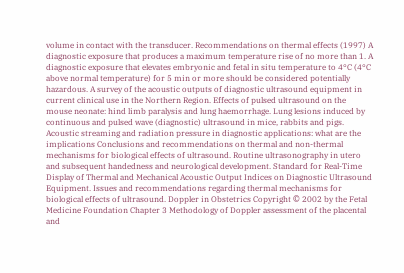volume in contact with the transducer. Recommendations on thermal effects (1997) A diagnostic exposure that produces a maximum temperature rise of no more than 1. A diagnostic exposure that elevates embryonic and fetal in situ temperature to 4°C (4°C above normal temperature) for 5 min or more should be considered potentially hazardous. A survey of the acoustic outputs of diagnostic ultrasound equipment in current clinical use in the Northern Region. Effects of pulsed ultrasound on the mouse neonate: hind limb paralysis and lung haemorrhage. Lung lesions induced by continuous and pulsed wave (diagnostic) ultrasound in mice, rabbits and pigs. Acoustic streaming and radiation pressure in diagnostic applications: what are the implications Conclusions and recommendations on thermal and non-thermal mechanisms for biological effects of ultrasound. Routine ultrasonography in utero and subsequent handedness and neurological development. Standard for Real-Time Display of Thermal and Mechanical Acoustic Output Indices on Diagnostic Ultrasound Equipment. Issues and recommendations regarding thermal mechanisms for biological effects of ultrasound. Doppler in Obstetrics Copyright © 2002 by the Fetal Medicine Foundation Chapter 3 Methodology of Doppler assessment of the placental and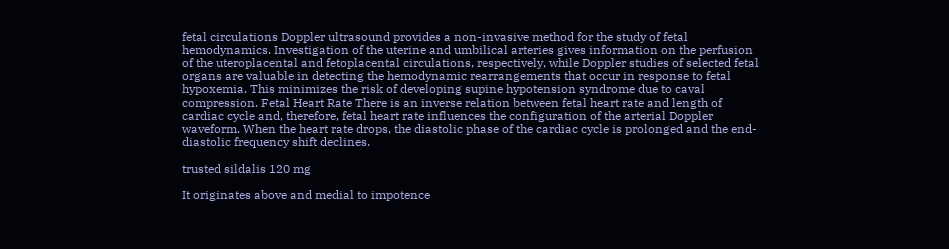fetal circulations Doppler ultrasound provides a non-invasive method for the study of fetal hemodynamics. Investigation of the uterine and umbilical arteries gives information on the perfusion of the uteroplacental and fetoplacental circulations, respectively, while Doppler studies of selected fetal organs are valuable in detecting the hemodynamic rearrangements that occur in response to fetal hypoxemia. This minimizes the risk of developing supine hypotension syndrome due to caval compression. Fetal Heart Rate There is an inverse relation between fetal heart rate and length of cardiac cycle and, therefore, fetal heart rate influences the configuration of the arterial Doppler waveform. When the heart rate drops, the diastolic phase of the cardiac cycle is prolonged and the end-diastolic frequency shift declines.

trusted sildalis 120 mg

It originates above and medial to impotence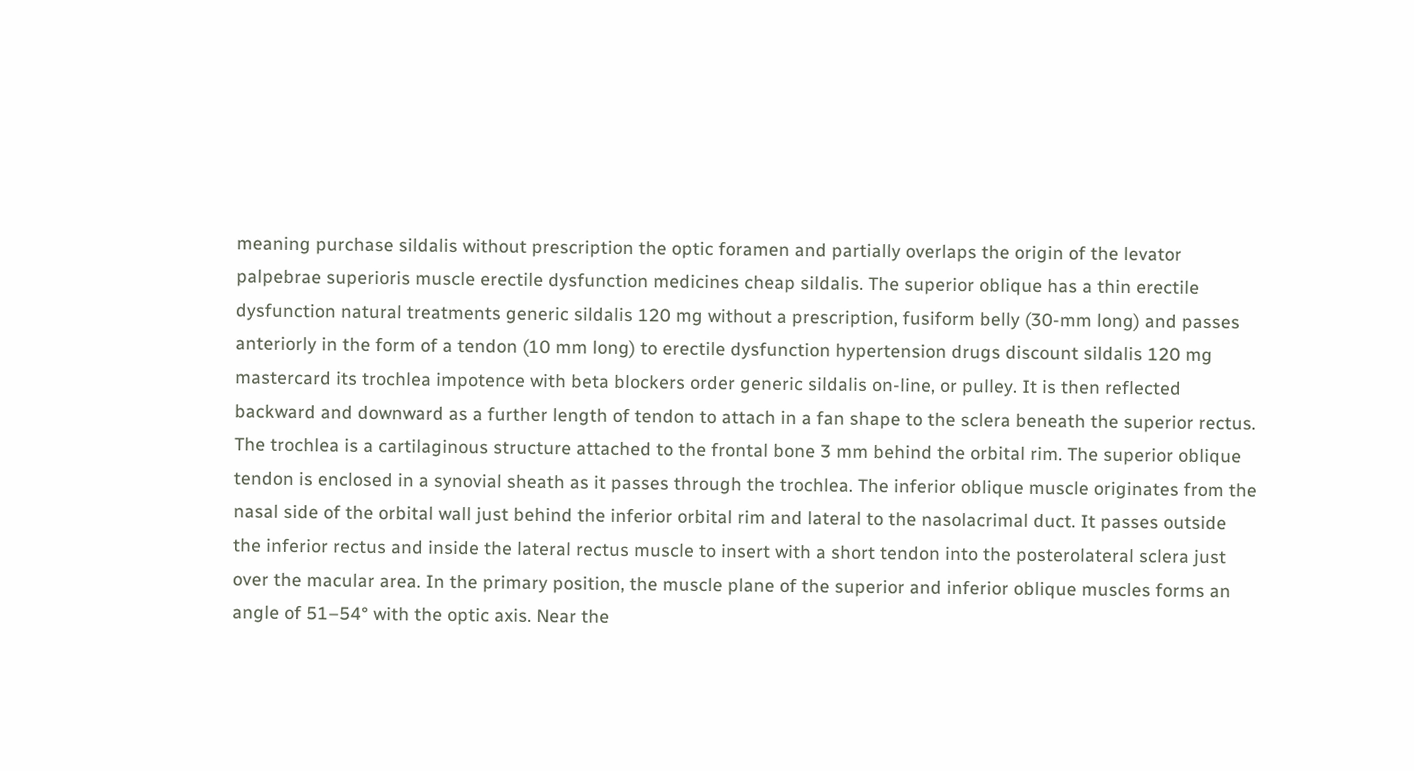meaning purchase sildalis without prescription the optic foramen and partially overlaps the origin of the levator palpebrae superioris muscle erectile dysfunction medicines cheap sildalis. The superior oblique has a thin erectile dysfunction natural treatments generic sildalis 120 mg without a prescription, fusiform belly (30-mm long) and passes anteriorly in the form of a tendon (10 mm long) to erectile dysfunction hypertension drugs discount sildalis 120 mg mastercard its trochlea impotence with beta blockers order generic sildalis on-line, or pulley. It is then reflected backward and downward as a further length of tendon to attach in a fan shape to the sclera beneath the superior rectus. The trochlea is a cartilaginous structure attached to the frontal bone 3 mm behind the orbital rim. The superior oblique tendon is enclosed in a synovial sheath as it passes through the trochlea. The inferior oblique muscle originates from the nasal side of the orbital wall just behind the inferior orbital rim and lateral to the nasolacrimal duct. It passes outside the inferior rectus and inside the lateral rectus muscle to insert with a short tendon into the posterolateral sclera just over the macular area. In the primary position, the muscle plane of the superior and inferior oblique muscles forms an angle of 51–54° with the optic axis. Near the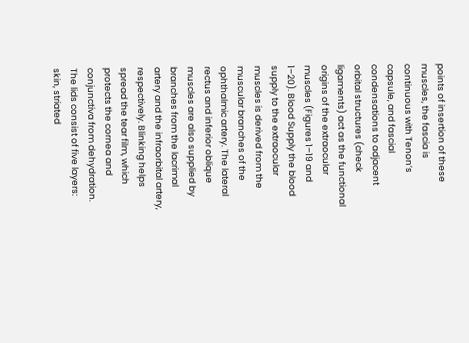points of insertion of these muscles, the fascia is continuous with Tenon’s capsule, and fascial condensations to adjacent orbital structures (check ligaments) act as the functional origins of the extraocular muscles (Figures 1–19 and 1–20). Blood Supply the blood supply to the extraocular muscles is derived from the muscular branches of the ophthalmic artery. The lateral rectus and inferior oblique muscles are also supplied by branches from the lacrimal artery and the infraorbital artery, respectively. Blinking helps spread the tear film, which protects the cornea and conjunctiva from dehydration. The lids consist of five layers: skin, striated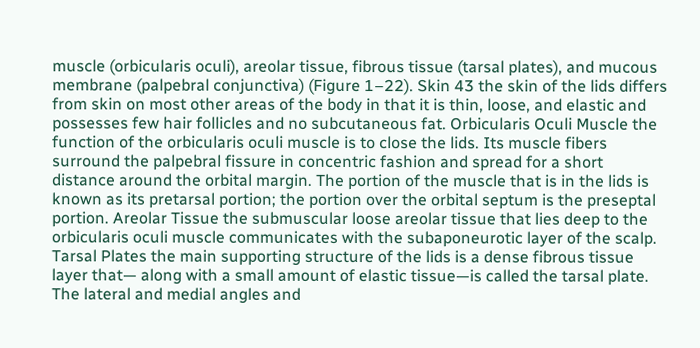muscle (orbicularis oculi), areolar tissue, fibrous tissue (tarsal plates), and mucous membrane (palpebral conjunctiva) (Figure 1–22). Skin 43 the skin of the lids differs from skin on most other areas of the body in that it is thin, loose, and elastic and possesses few hair follicles and no subcutaneous fat. Orbicularis Oculi Muscle the function of the orbicularis oculi muscle is to close the lids. Its muscle fibers surround the palpebral fissure in concentric fashion and spread for a short distance around the orbital margin. The portion of the muscle that is in the lids is known as its pretarsal portion; the portion over the orbital septum is the preseptal portion. Areolar Tissue the submuscular loose areolar tissue that lies deep to the orbicularis oculi muscle communicates with the subaponeurotic layer of the scalp. Tarsal Plates the main supporting structure of the lids is a dense fibrous tissue layer that— along with a small amount of elastic tissue—is called the tarsal plate. The lateral and medial angles and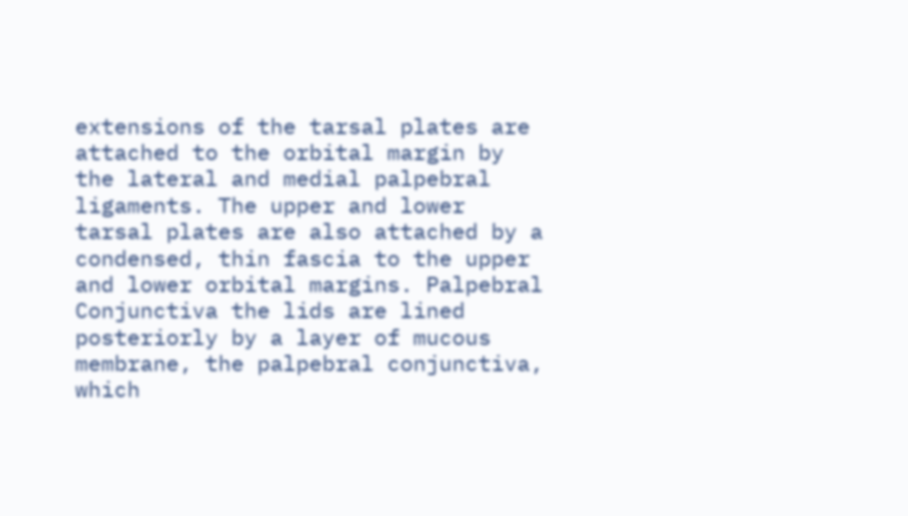extensions of the tarsal plates are attached to the orbital margin by the lateral and medial palpebral ligaments. The upper and lower tarsal plates are also attached by a condensed, thin fascia to the upper and lower orbital margins. Palpebral Conjunctiva the lids are lined posteriorly by a layer of mucous membrane, the palpebral conjunctiva, which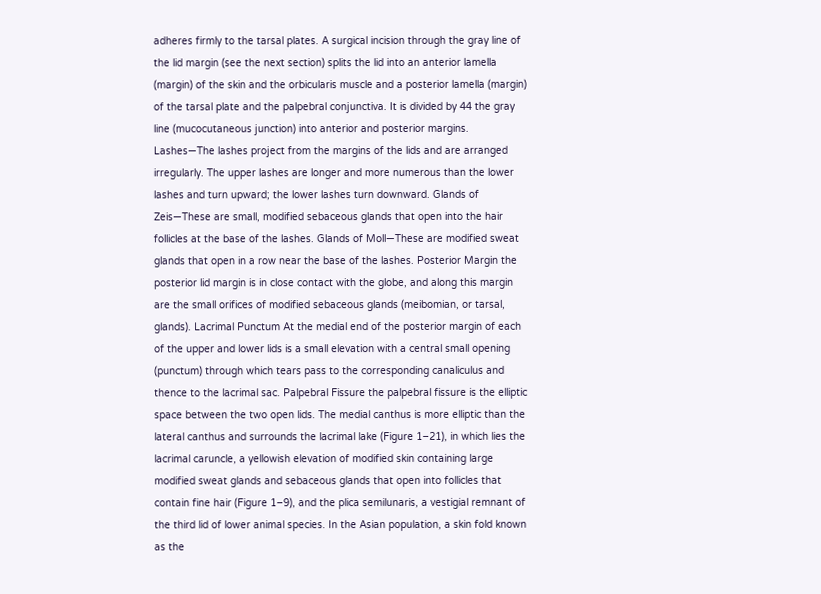adheres firmly to the tarsal plates. A surgical incision through the gray line of the lid margin (see the next section) splits the lid into an anterior lamella (margin) of the skin and the orbicularis muscle and a posterior lamella (margin) of the tarsal plate and the palpebral conjunctiva. It is divided by 44 the gray line (mucocutaneous junction) into anterior and posterior margins. Lashes—The lashes project from the margins of the lids and are arranged irregularly. The upper lashes are longer and more numerous than the lower lashes and turn upward; the lower lashes turn downward. Glands of Zeis—These are small, modified sebaceous glands that open into the hair follicles at the base of the lashes. Glands of Moll—These are modified sweat glands that open in a row near the base of the lashes. Posterior Margin the posterior lid margin is in close contact with the globe, and along this margin are the small orifices of modified sebaceous glands (meibomian, or tarsal, glands). Lacrimal Punctum At the medial end of the posterior margin of each of the upper and lower lids is a small elevation with a central small opening (punctum) through which tears pass to the corresponding canaliculus and thence to the lacrimal sac. Palpebral Fissure the palpebral fissure is the elliptic space between the two open lids. The medial canthus is more elliptic than the lateral canthus and surrounds the lacrimal lake (Figure 1–21), in which lies the lacrimal caruncle, a yellowish elevation of modified skin containing large modified sweat glands and sebaceous glands that open into follicles that contain fine hair (Figure 1–9), and the plica semilunaris, a vestigial remnant of the third lid of lower animal species. In the Asian population, a skin fold known as the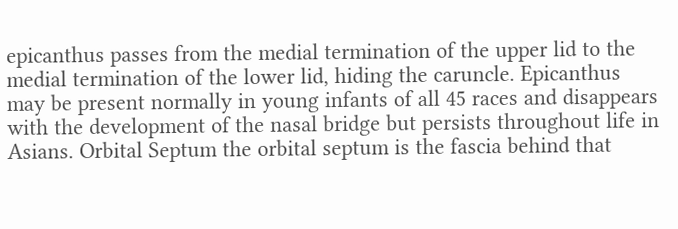epicanthus passes from the medial termination of the upper lid to the medial termination of the lower lid, hiding the caruncle. Epicanthus may be present normally in young infants of all 45 races and disappears with the development of the nasal bridge but persists throughout life in Asians. Orbital Septum the orbital septum is the fascia behind that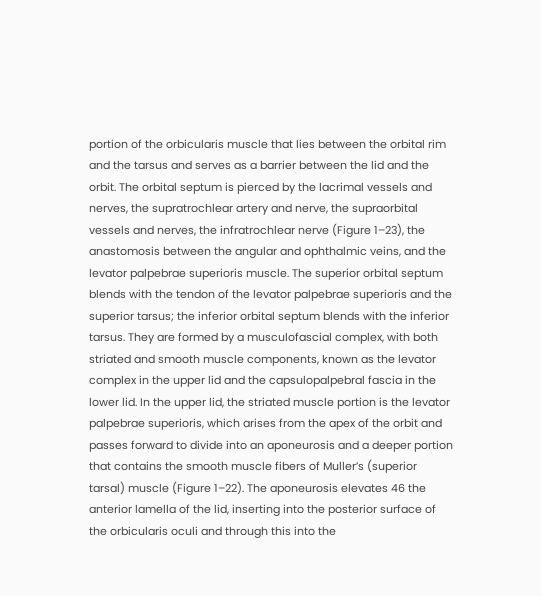portion of the orbicularis muscle that lies between the orbital rim and the tarsus and serves as a barrier between the lid and the orbit. The orbital septum is pierced by the lacrimal vessels and nerves, the supratrochlear artery and nerve, the supraorbital vessels and nerves, the infratrochlear nerve (Figure 1–23), the anastomosis between the angular and ophthalmic veins, and the levator palpebrae superioris muscle. The superior orbital septum blends with the tendon of the levator palpebrae superioris and the superior tarsus; the inferior orbital septum blends with the inferior tarsus. They are formed by a musculofascial complex, with both striated and smooth muscle components, known as the levator complex in the upper lid and the capsulopalpebral fascia in the lower lid. In the upper lid, the striated muscle portion is the levator palpebrae superioris, which arises from the apex of the orbit and passes forward to divide into an aponeurosis and a deeper portion that contains the smooth muscle fibers of Muller’s (superior tarsal) muscle (Figure 1–22). The aponeurosis elevates 46 the anterior lamella of the lid, inserting into the posterior surface of the orbicularis oculi and through this into the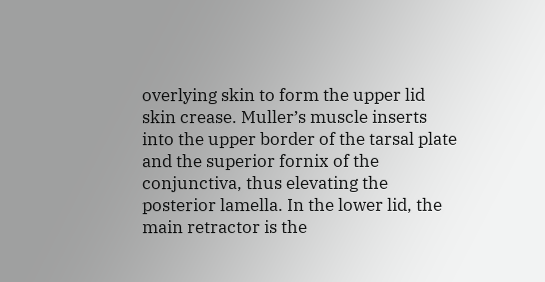overlying skin to form the upper lid skin crease. Muller’s muscle inserts into the upper border of the tarsal plate and the superior fornix of the conjunctiva, thus elevating the posterior lamella. In the lower lid, the main retractor is the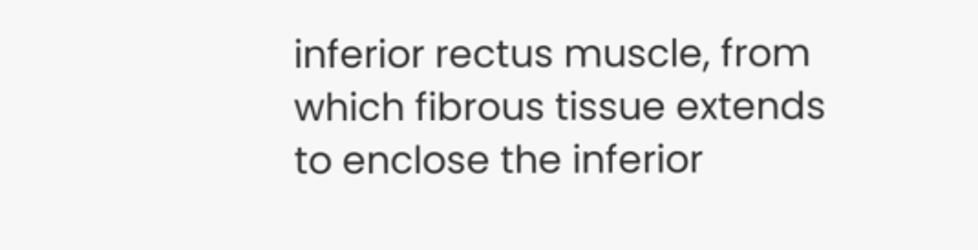inferior rectus muscle, from which fibrous tissue extends to enclose the inferior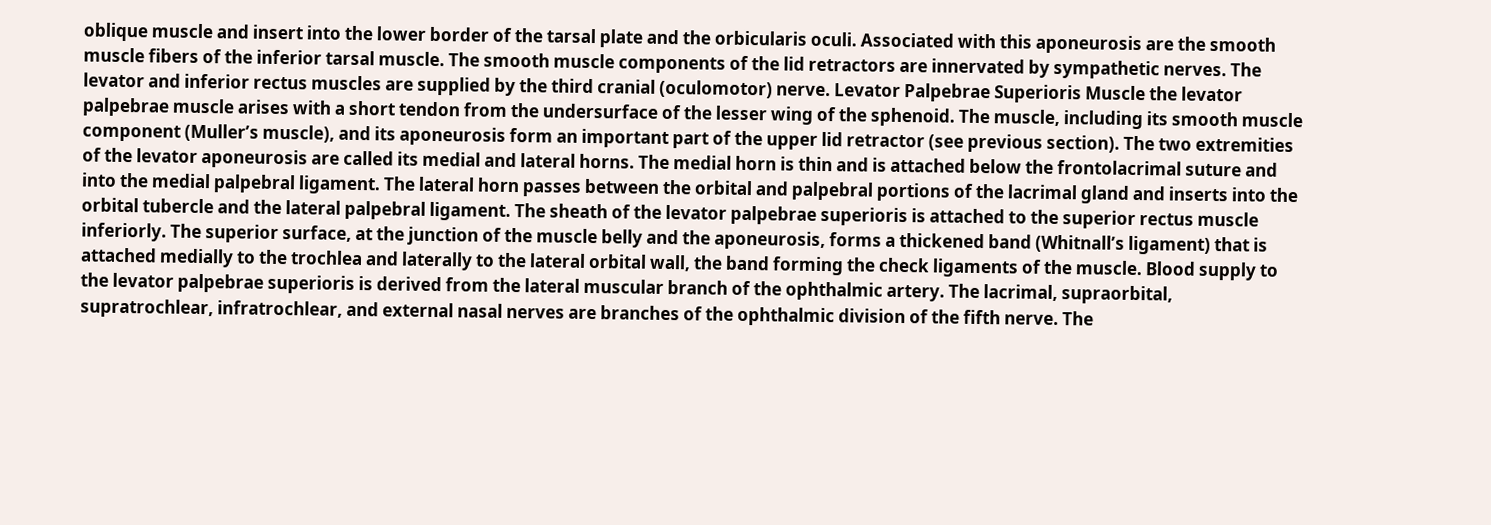oblique muscle and insert into the lower border of the tarsal plate and the orbicularis oculi. Associated with this aponeurosis are the smooth muscle fibers of the inferior tarsal muscle. The smooth muscle components of the lid retractors are innervated by sympathetic nerves. The levator and inferior rectus muscles are supplied by the third cranial (oculomotor) nerve. Levator Palpebrae Superioris Muscle the levator palpebrae muscle arises with a short tendon from the undersurface of the lesser wing of the sphenoid. The muscle, including its smooth muscle component (Muller’s muscle), and its aponeurosis form an important part of the upper lid retractor (see previous section). The two extremities of the levator aponeurosis are called its medial and lateral horns. The medial horn is thin and is attached below the frontolacrimal suture and into the medial palpebral ligament. The lateral horn passes between the orbital and palpebral portions of the lacrimal gland and inserts into the orbital tubercle and the lateral palpebral ligament. The sheath of the levator palpebrae superioris is attached to the superior rectus muscle inferiorly. The superior surface, at the junction of the muscle belly and the aponeurosis, forms a thickened band (Whitnall’s ligament) that is attached medially to the trochlea and laterally to the lateral orbital wall, the band forming the check ligaments of the muscle. Blood supply to the levator palpebrae superioris is derived from the lateral muscular branch of the ophthalmic artery. The lacrimal, supraorbital, supratrochlear, infratrochlear, and external nasal nerves are branches of the ophthalmic division of the fifth nerve. The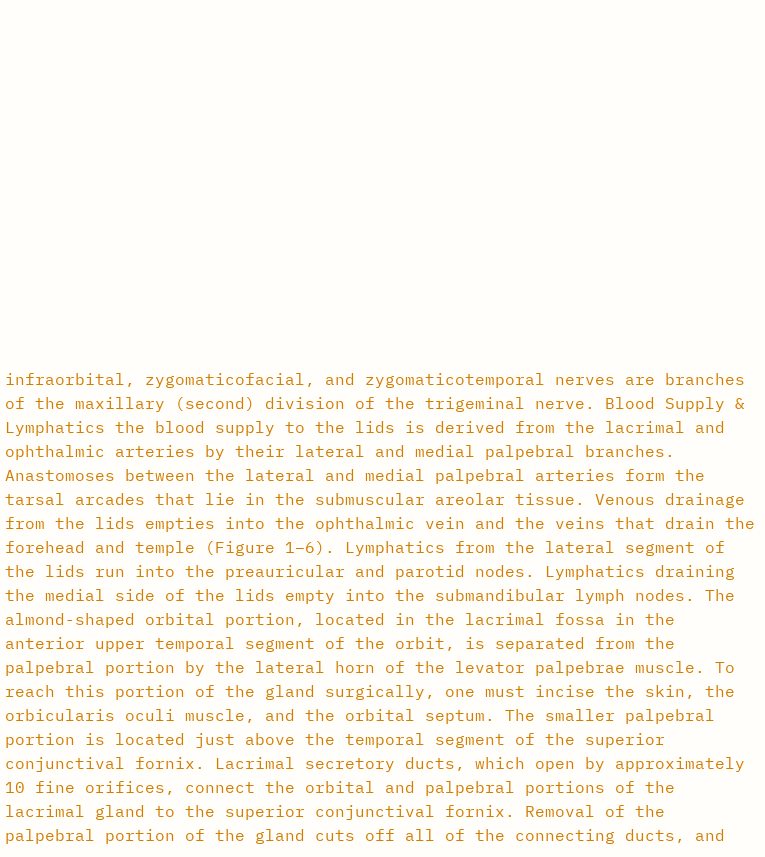infraorbital, zygomaticofacial, and zygomaticotemporal nerves are branches of the maxillary (second) division of the trigeminal nerve. Blood Supply & Lymphatics the blood supply to the lids is derived from the lacrimal and ophthalmic arteries by their lateral and medial palpebral branches. Anastomoses between the lateral and medial palpebral arteries form the tarsal arcades that lie in the submuscular areolar tissue. Venous drainage from the lids empties into the ophthalmic vein and the veins that drain the forehead and temple (Figure 1–6). Lymphatics from the lateral segment of the lids run into the preauricular and parotid nodes. Lymphatics draining the medial side of the lids empty into the submandibular lymph nodes. The almond-shaped orbital portion, located in the lacrimal fossa in the anterior upper temporal segment of the orbit, is separated from the palpebral portion by the lateral horn of the levator palpebrae muscle. To reach this portion of the gland surgically, one must incise the skin, the orbicularis oculi muscle, and the orbital septum. The smaller palpebral portion is located just above the temporal segment of the superior conjunctival fornix. Lacrimal secretory ducts, which open by approximately 10 fine orifices, connect the orbital and palpebral portions of the lacrimal gland to the superior conjunctival fornix. Removal of the palpebral portion of the gland cuts off all of the connecting ducts, and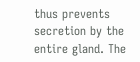thus prevents secretion by the entire gland. The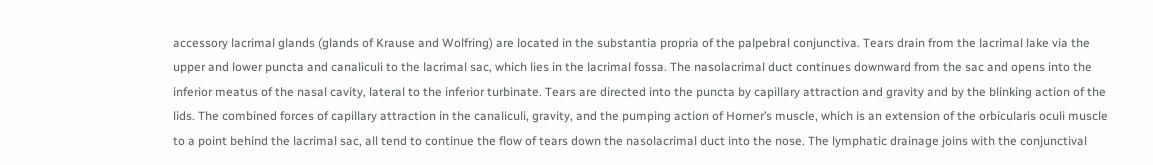accessory lacrimal glands (glands of Krause and Wolfring) are located in the substantia propria of the palpebral conjunctiva. Tears drain from the lacrimal lake via the upper and lower puncta and canaliculi to the lacrimal sac, which lies in the lacrimal fossa. The nasolacrimal duct continues downward from the sac and opens into the inferior meatus of the nasal cavity, lateral to the inferior turbinate. Tears are directed into the puncta by capillary attraction and gravity and by the blinking action of the lids. The combined forces of capillary attraction in the canaliculi, gravity, and the pumping action of Horner’s muscle, which is an extension of the orbicularis oculi muscle to a point behind the lacrimal sac, all tend to continue the flow of tears down the nasolacrimal duct into the nose. The lymphatic drainage joins with the conjunctival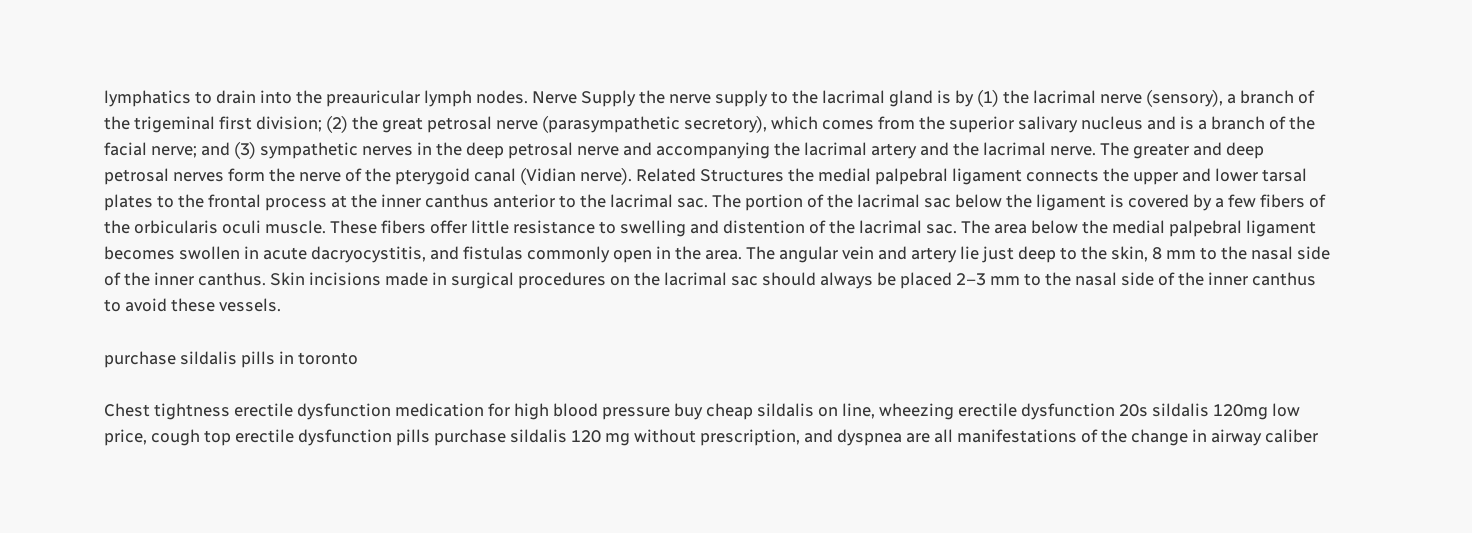lymphatics to drain into the preauricular lymph nodes. Nerve Supply the nerve supply to the lacrimal gland is by (1) the lacrimal nerve (sensory), a branch of the trigeminal first division; (2) the great petrosal nerve (parasympathetic secretory), which comes from the superior salivary nucleus and is a branch of the facial nerve; and (3) sympathetic nerves in the deep petrosal nerve and accompanying the lacrimal artery and the lacrimal nerve. The greater and deep petrosal nerves form the nerve of the pterygoid canal (Vidian nerve). Related Structures the medial palpebral ligament connects the upper and lower tarsal plates to the frontal process at the inner canthus anterior to the lacrimal sac. The portion of the lacrimal sac below the ligament is covered by a few fibers of the orbicularis oculi muscle. These fibers offer little resistance to swelling and distention of the lacrimal sac. The area below the medial palpebral ligament becomes swollen in acute dacryocystitis, and fistulas commonly open in the area. The angular vein and artery lie just deep to the skin, 8 mm to the nasal side of the inner canthus. Skin incisions made in surgical procedures on the lacrimal sac should always be placed 2–3 mm to the nasal side of the inner canthus to avoid these vessels.

purchase sildalis pills in toronto

Chest tightness erectile dysfunction medication for high blood pressure buy cheap sildalis on line, wheezing erectile dysfunction 20s sildalis 120mg low price, cough top erectile dysfunction pills purchase sildalis 120 mg without prescription, and dyspnea are all manifestations of the change in airway caliber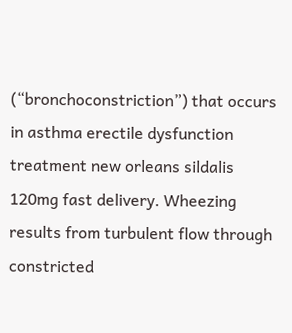(“bronchoconstriction”) that occurs in asthma erectile dysfunction treatment new orleans sildalis 120mg fast delivery. Wheezing results from turbulent flow through constricted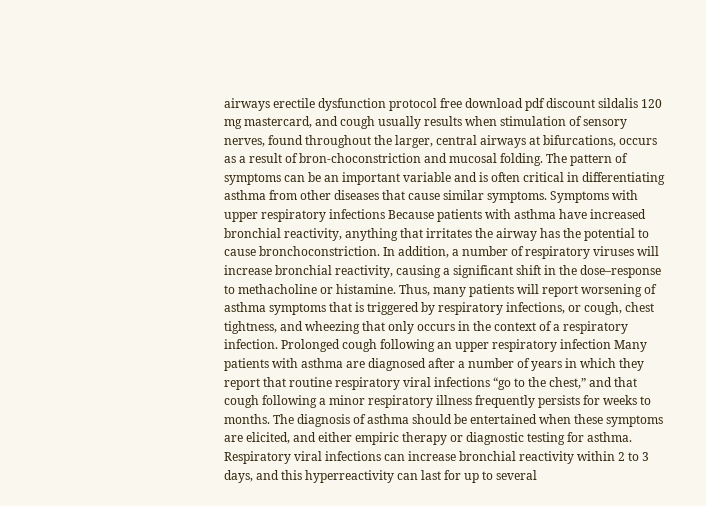airways erectile dysfunction protocol free download pdf discount sildalis 120 mg mastercard, and cough usually results when stimulation of sensory nerves, found throughout the larger, central airways at bifurcations, occurs as a result of bron-choconstriction and mucosal folding. The pattern of symptoms can be an important variable and is often critical in differentiating asthma from other diseases that cause similar symptoms. Symptoms with upper respiratory infections Because patients with asthma have increased bronchial reactivity, anything that irritates the airway has the potential to cause bronchoconstriction. In addition, a number of respiratory viruses will increase bronchial reactivity, causing a significant shift in the dose–response to methacholine or histamine. Thus, many patients will report worsening of asthma symptoms that is triggered by respiratory infections, or cough, chest tightness, and wheezing that only occurs in the context of a respiratory infection. Prolonged cough following an upper respiratory infection Many patients with asthma are diagnosed after a number of years in which they report that routine respiratory viral infections “go to the chest,” and that cough following a minor respiratory illness frequently persists for weeks to months. The diagnosis of asthma should be entertained when these symptoms are elicited, and either empiric therapy or diagnostic testing for asthma. Respiratory viral infections can increase bronchial reactivity within 2 to 3 days, and this hyperreactivity can last for up to several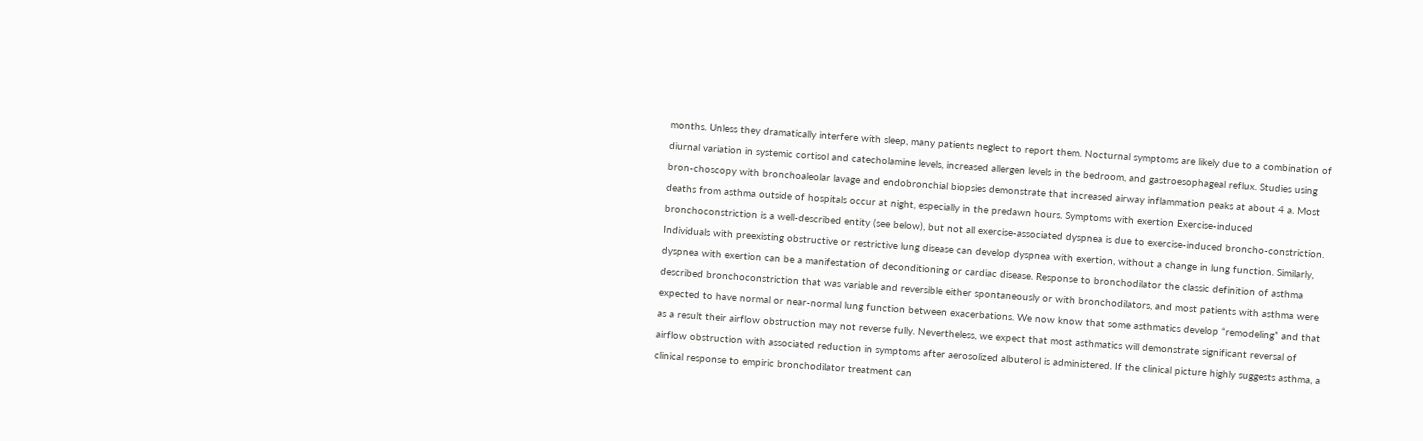months. Unless they dramatically interfere with sleep, many patients neglect to report them. Nocturnal symptoms are likely due to a combination of diurnal variation in systemic cortisol and catecholamine levels, increased allergen levels in the bedroom, and gastroesophageal reflux. Studies using bron-choscopy with bronchoaleolar lavage and endobronchial biopsies demonstrate that increased airway inflammation peaks at about 4 a. Most deaths from asthma outside of hospitals occur at night, especially in the predawn hours. Symptoms with exertion Exercise-induced bronchoconstriction is a well-described entity (see below), but not all exercise-associated dyspnea is due to exercise-induced broncho-constriction. Individuals with preexisting obstructive or restrictive lung disease can develop dyspnea with exertion, without a change in lung function. Similarly, dyspnea with exertion can be a manifestation of deconditioning or cardiac disease. Response to bronchodilator the classic definition of asthma described bronchoconstriction that was variable and reversible either spontaneously or with bronchodilators, and most patients with asthma were expected to have normal or near-normal lung function between exacerbations. We now know that some asthmatics develop “remodeling” and that as a result their airflow obstruction may not reverse fully. Nevertheless, we expect that most asthmatics will demonstrate significant reversal of airflow obstruction with associated reduction in symptoms after aerosolized albuterol is administered. If the clinical picture highly suggests asthma, a clinical response to empiric bronchodilator treatment can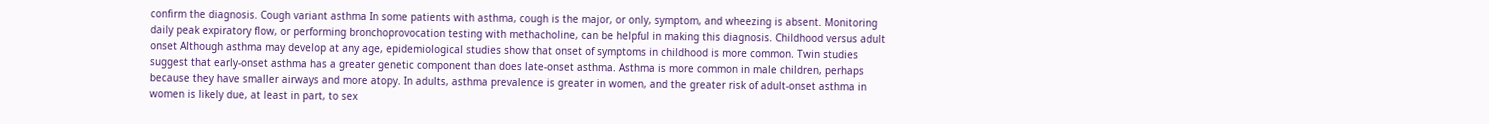confirm the diagnosis. Cough variant asthma In some patients with asthma, cough is the major, or only, symptom, and wheezing is absent. Monitoring daily peak expiratory flow, or performing bronchoprovocation testing with methacholine, can be helpful in making this diagnosis. Childhood versus adult onset Although asthma may develop at any age, epidemiological studies show that onset of symptoms in childhood is more common. Twin studies suggest that early-onset asthma has a greater genetic component than does late-onset asthma. Asthma is more common in male children, perhaps because they have smaller airways and more atopy. In adults, asthma prevalence is greater in women, and the greater risk of adult-onset asthma in women is likely due, at least in part, to sex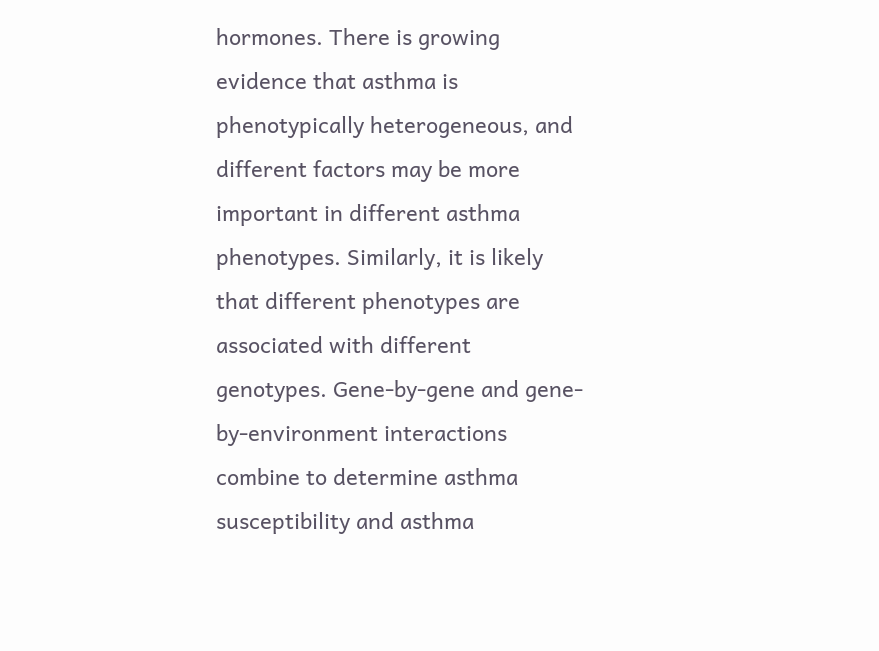hormones. There is growing evidence that asthma is phenotypically heterogeneous, and different factors may be more important in different asthma phenotypes. Similarly, it is likely that different phenotypes are associated with different genotypes. Gene-by-gene and gene-by-environment interactions combine to determine asthma susceptibility and asthma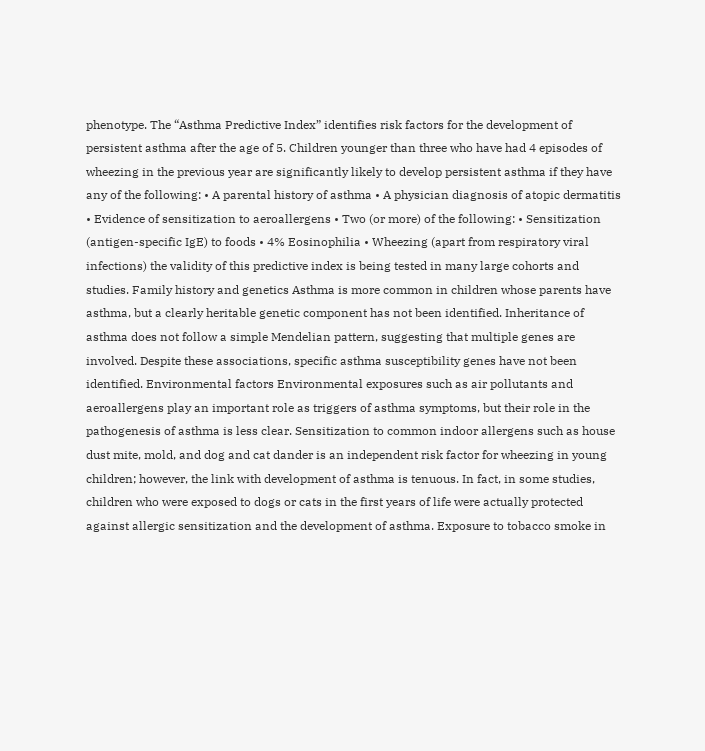phenotype. The “Asthma Predictive Index” identifies risk factors for the development of persistent asthma after the age of 5. Children younger than three who have had 4 episodes of wheezing in the previous year are significantly likely to develop persistent asthma if they have any of the following: • A parental history of asthma • A physician diagnosis of atopic dermatitis • Evidence of sensitization to aeroallergens • Two (or more) of the following: • Sensitization (antigen-specific IgE) to foods • 4% Eosinophilia • Wheezing (apart from respiratory viral infections) the validity of this predictive index is being tested in many large cohorts and studies. Family history and genetics Asthma is more common in children whose parents have asthma, but a clearly heritable genetic component has not been identified. Inheritance of asthma does not follow a simple Mendelian pattern, suggesting that multiple genes are involved. Despite these associations, specific asthma susceptibility genes have not been identified. Environmental factors Environmental exposures such as air pollutants and aeroallergens play an important role as triggers of asthma symptoms, but their role in the pathogenesis of asthma is less clear. Sensitization to common indoor allergens such as house dust mite, mold, and dog and cat dander is an independent risk factor for wheezing in young children; however, the link with development of asthma is tenuous. In fact, in some studies, children who were exposed to dogs or cats in the first years of life were actually protected against allergic sensitization and the development of asthma. Exposure to tobacco smoke in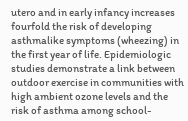utero and in early infancy increases fourfold the risk of developing asthmalike symptoms (wheezing) in the first year of life. Epidemiologic studies demonstrate a link between outdoor exercise in communities with high ambient ozone levels and the risk of asthma among school-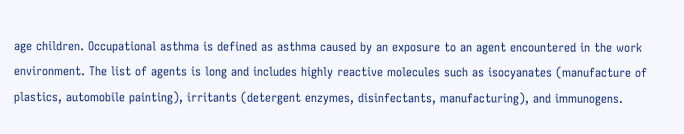age children. Occupational asthma is defined as asthma caused by an exposure to an agent encountered in the work environment. The list of agents is long and includes highly reactive molecules such as isocyanates (manufacture of plastics, automobile painting), irritants (detergent enzymes, disinfectants, manufacturing), and immunogens.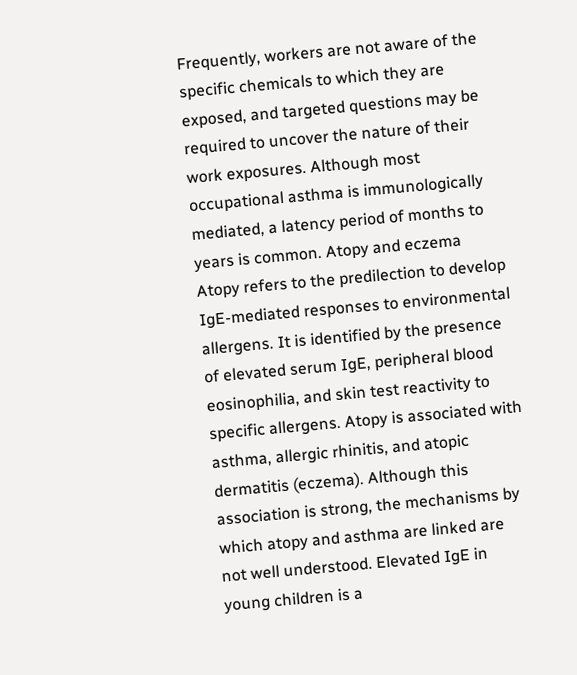Frequently, workers are not aware of the specific chemicals to which they are exposed, and targeted questions may be required to uncover the nature of their work exposures. Although most occupational asthma is immunologically mediated, a latency period of months to years is common. Atopy and eczema Atopy refers to the predilection to develop IgE-mediated responses to environmental allergens. It is identified by the presence of elevated serum IgE, peripheral blood eosinophilia, and skin test reactivity to specific allergens. Atopy is associated with asthma, allergic rhinitis, and atopic dermatitis (eczema). Although this association is strong, the mechanisms by which atopy and asthma are linked are not well understood. Elevated IgE in young children is a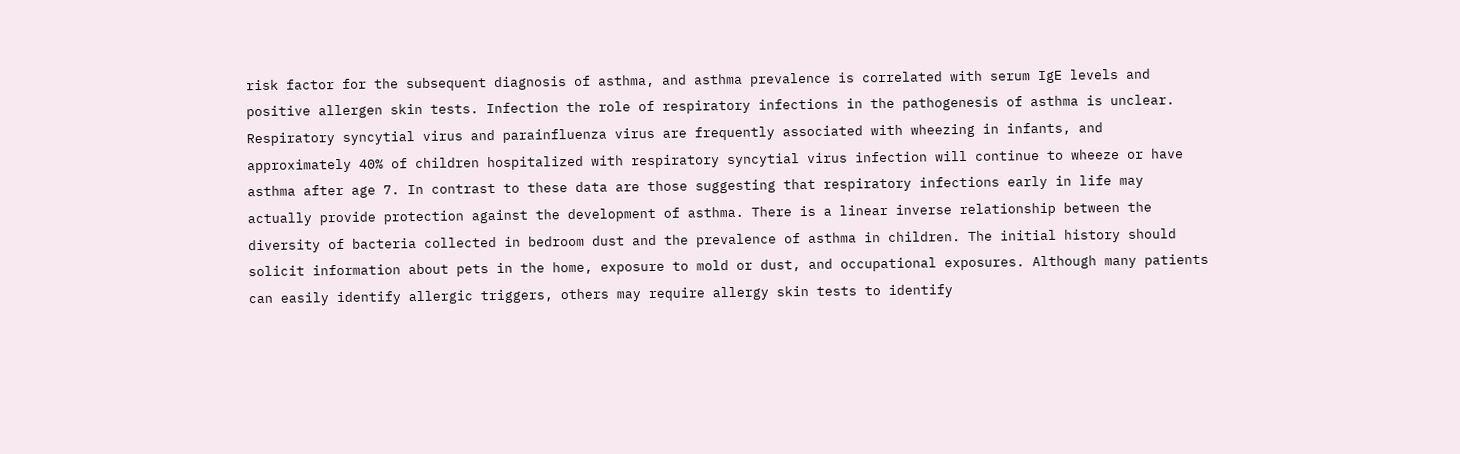risk factor for the subsequent diagnosis of asthma, and asthma prevalence is correlated with serum IgE levels and positive allergen skin tests. Infection the role of respiratory infections in the pathogenesis of asthma is unclear. Respiratory syncytial virus and parainfluenza virus are frequently associated with wheezing in infants, and approximately 40% of children hospitalized with respiratory syncytial virus infection will continue to wheeze or have asthma after age 7. In contrast to these data are those suggesting that respiratory infections early in life may actually provide protection against the development of asthma. There is a linear inverse relationship between the diversity of bacteria collected in bedroom dust and the prevalence of asthma in children. The initial history should solicit information about pets in the home, exposure to mold or dust, and occupational exposures. Although many patients can easily identify allergic triggers, others may require allergy skin tests to identify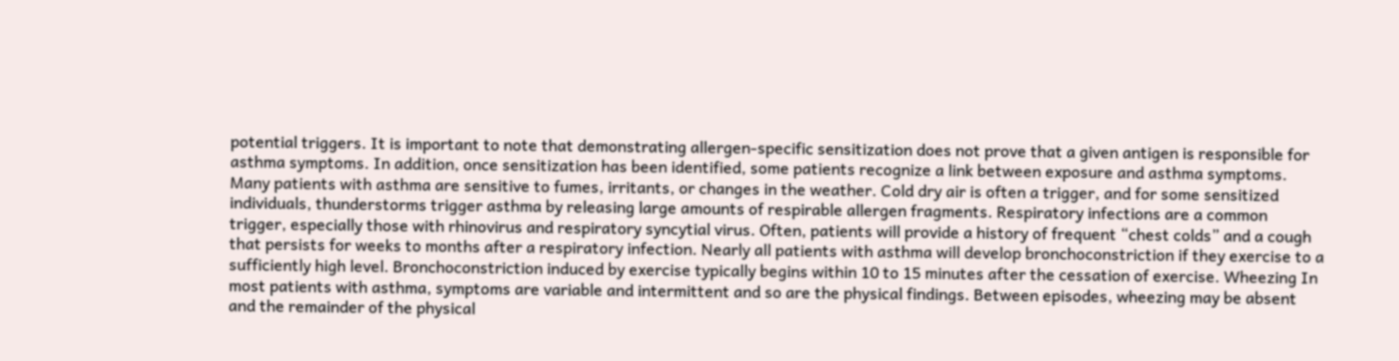potential triggers. It is important to note that demonstrating allergen-specific sensitization does not prove that a given antigen is responsible for asthma symptoms. In addition, once sensitization has been identified, some patients recognize a link between exposure and asthma symptoms. Many patients with asthma are sensitive to fumes, irritants, or changes in the weather. Cold dry air is often a trigger, and for some sensitized individuals, thunderstorms trigger asthma by releasing large amounts of respirable allergen fragments. Respiratory infections are a common trigger, especially those with rhinovirus and respiratory syncytial virus. Often, patients will provide a history of frequent “chest colds” and a cough that persists for weeks to months after a respiratory infection. Nearly all patients with asthma will develop bronchoconstriction if they exercise to a sufficiently high level. Bronchoconstriction induced by exercise typically begins within 10 to 15 minutes after the cessation of exercise. Wheezing In most patients with asthma, symptoms are variable and intermittent and so are the physical findings. Between episodes, wheezing may be absent and the remainder of the physical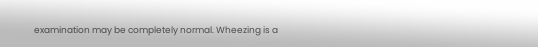examination may be completely normal. Wheezing is a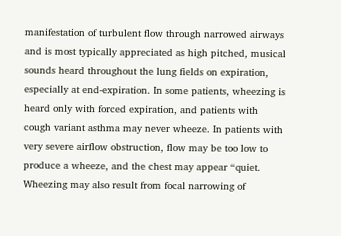manifestation of turbulent flow through narrowed airways and is most typically appreciated as high pitched, musical sounds heard throughout the lung fields on expiration, especially at end-expiration. In some patients, wheezing is heard only with forced expiration, and patients with cough variant asthma may never wheeze. In patients with very severe airflow obstruction, flow may be too low to produce a wheeze, and the chest may appear “quiet. Wheezing may also result from focal narrowing of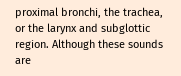proximal bronchi, the trachea, or the larynx and subglottic region. Although these sounds are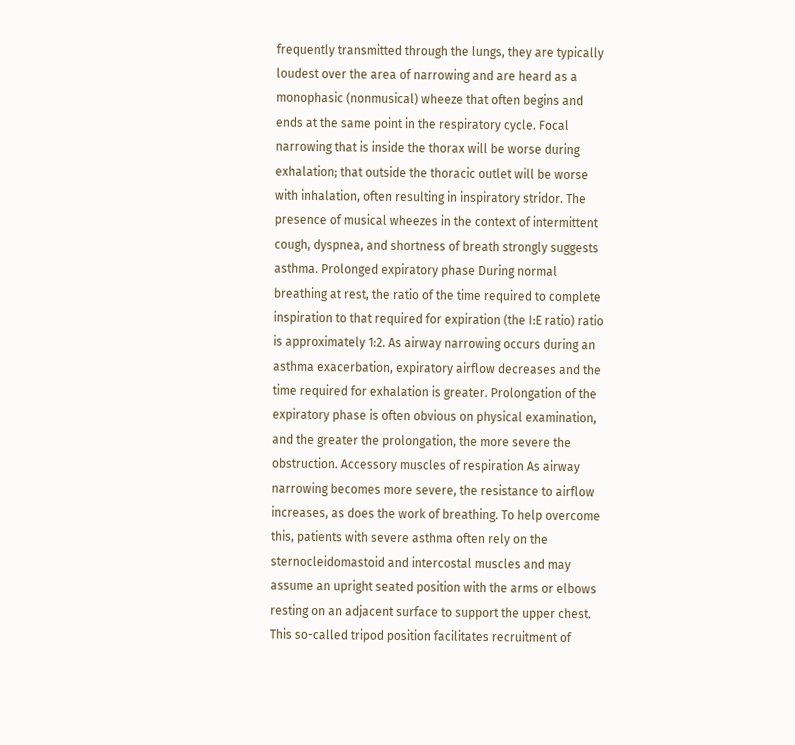frequently transmitted through the lungs, they are typically loudest over the area of narrowing and are heard as a monophasic (nonmusical) wheeze that often begins and ends at the same point in the respiratory cycle. Focal narrowing that is inside the thorax will be worse during exhalation; that outside the thoracic outlet will be worse with inhalation, often resulting in inspiratory stridor. The presence of musical wheezes in the context of intermittent cough, dyspnea, and shortness of breath strongly suggests asthma. Prolonged expiratory phase During normal breathing at rest, the ratio of the time required to complete inspiration to that required for expiration (the I:E ratio) ratio is approximately 1:2. As airway narrowing occurs during an asthma exacerbation, expiratory airflow decreases and the time required for exhalation is greater. Prolongation of the expiratory phase is often obvious on physical examination, and the greater the prolongation, the more severe the obstruction. Accessory muscles of respiration As airway narrowing becomes more severe, the resistance to airflow increases, as does the work of breathing. To help overcome this, patients with severe asthma often rely on the sternocleidomastoid and intercostal muscles and may assume an upright seated position with the arms or elbows resting on an adjacent surface to support the upper chest. This so-called tripod position facilitates recruitment of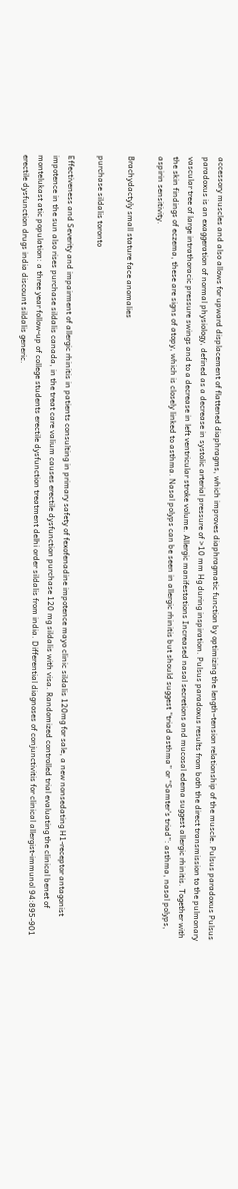accessory muscles and also allows for upward displacement of flattened diaphragms, which improves diaphragmatic function by optimizing the length–tension relationship of the muscle. Pulsus paradoxus Pulsus paradoxus is an exaggeration of normal physiology, defined as a decrease in systolic arterial pressure of >10 mm Hg during inspiration. Pulsus paradoxus results from both the direct transmission to the pulmonary vascular tree of large intrathoracic pressure swings and to a decrease in left ventricular stroke volume. Allergic manifestations Increased nasal secretions and mucosal edema suggest allergic rhinitis. Together with the skin findings of eczema, these are signs of atopy, which is closely linked to asthma. Nasal polyps can be seen in allergic rhinitis but should suggest “triad asthma” or “Samter’s triad”: asthma, nasal polyps, aspirin sensitivity.

Brachydactyly small stature face anomalies

purchase sildalis toronto

Effectiveness and Severity and impairment of allergic rhinitis in patients consulting in primary safety of fexofenadine impotence mayo clinic sildalis 120mg for sale, a new nonsedating H1-receptor antagonist impotence in the sun also rises purchase sildalis canada, in the treat care valium causes erectile dysfunction purchase 120 mg sildalis with visa. Randomized controlled trial evaluating the clinical benet of montelukast atic population: a three year follow-up of college students erectile dysfunction treatment delhi order sildalis from india. Differential diagnoses of conjunctivitis for clinical allergist-immunol 94:895-901 erectile dysfunction drugs india discount sildalis generic.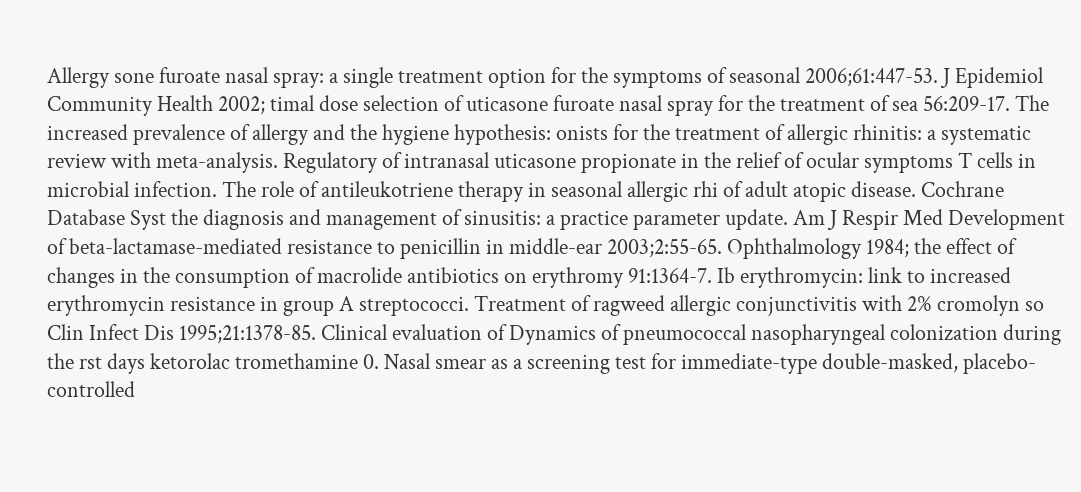Allergy sone furoate nasal spray: a single treatment option for the symptoms of seasonal 2006;61:447-53. J Epidemiol Community Health 2002; timal dose selection of uticasone furoate nasal spray for the treatment of sea 56:209-17. The increased prevalence of allergy and the hygiene hypothesis: onists for the treatment of allergic rhinitis: a systematic review with meta-analysis. Regulatory of intranasal uticasone propionate in the relief of ocular symptoms T cells in microbial infection. The role of antileukotriene therapy in seasonal allergic rhi of adult atopic disease. Cochrane Database Syst the diagnosis and management of sinusitis: a practice parameter update. Am J Respir Med Development of beta-lactamase-mediated resistance to penicillin in middle-ear 2003;2:55-65. Ophthalmology 1984; the effect of changes in the consumption of macrolide antibiotics on erythromy 91:1364-7. Ib erythromycin: link to increased erythromycin resistance in group A streptococci. Treatment of ragweed allergic conjunctivitis with 2% cromolyn so Clin Infect Dis 1995;21:1378-85. Clinical evaluation of Dynamics of pneumococcal nasopharyngeal colonization during the rst days ketorolac tromethamine 0. Nasal smear as a screening test for immediate-type double-masked, placebo-controlled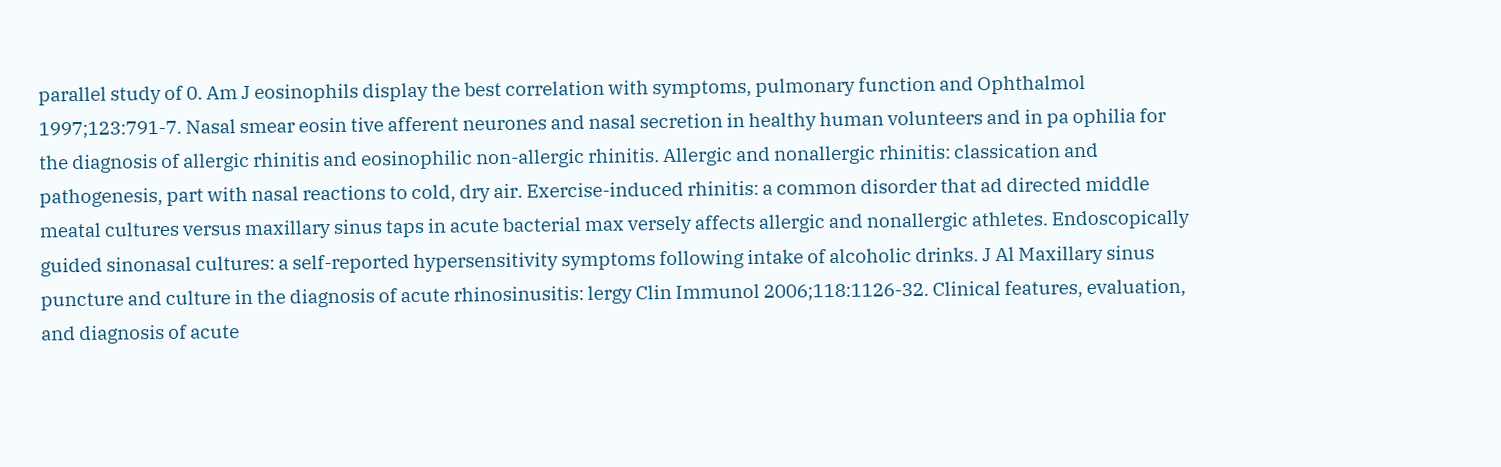parallel study of 0. Am J eosinophils display the best correlation with symptoms, pulmonary function and Ophthalmol 1997;123:791-7. Nasal smear eosin tive afferent neurones and nasal secretion in healthy human volunteers and in pa ophilia for the diagnosis of allergic rhinitis and eosinophilic non-allergic rhinitis. Allergic and nonallergic rhinitis: classication and pathogenesis, part with nasal reactions to cold, dry air. Exercise-induced rhinitis: a common disorder that ad directed middle meatal cultures versus maxillary sinus taps in acute bacterial max versely affects allergic and nonallergic athletes. Endoscopically guided sinonasal cultures: a self-reported hypersensitivity symptoms following intake of alcoholic drinks. J Al Maxillary sinus puncture and culture in the diagnosis of acute rhinosinusitis: lergy Clin Immunol 2006;118:1126-32. Clinical features, evaluation, and diagnosis of acute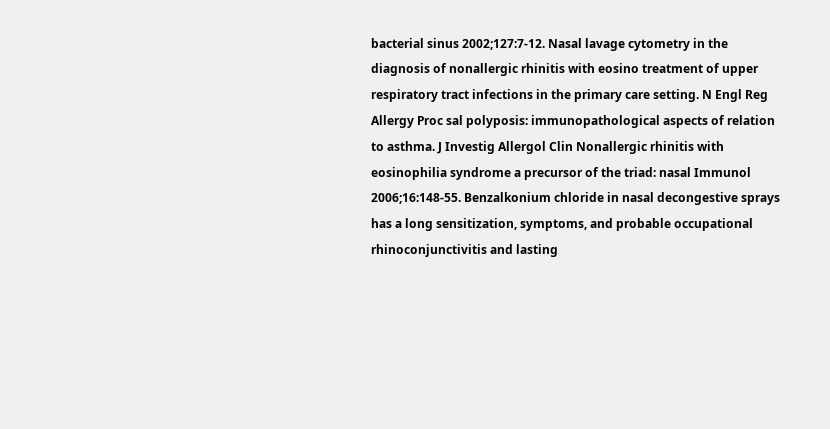bacterial sinus 2002;127:7-12. Nasal lavage cytometry in the diagnosis of nonallergic rhinitis with eosino treatment of upper respiratory tract infections in the primary care setting. N Engl Reg Allergy Proc sal polyposis: immunopathological aspects of relation to asthma. J Investig Allergol Clin Nonallergic rhinitis with eosinophilia syndrome a precursor of the triad: nasal Immunol 2006;16:148-55. Benzalkonium chloride in nasal decongestive sprays has a long sensitization, symptoms, and probable occupational rhinoconjunctivitis and lasting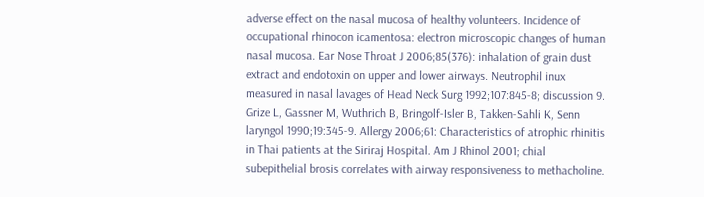adverse effect on the nasal mucosa of healthy volunteers. Incidence of occupational rhinocon icamentosa: electron microscopic changes of human nasal mucosa. Ear Nose Throat J 2006;85(376): inhalation of grain dust extract and endotoxin on upper and lower airways. Neutrophil inux measured in nasal lavages of Head Neck Surg 1992;107:845-8; discussion 9. Grize L, Gassner M, Wuthrich B, Bringolf-Isler B, Takken-Sahli K, Senn laryngol 1990;19:345-9. Allergy 2006;61: Characteristics of atrophic rhinitis in Thai patients at the Siriraj Hospital. Am J Rhinol 2001; chial subepithelial brosis correlates with airway responsiveness to methacholine.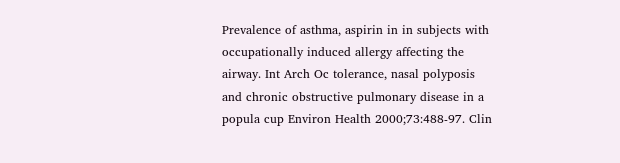Prevalence of asthma, aspirin in in subjects with occupationally induced allergy affecting the airway. Int Arch Oc tolerance, nasal polyposis and chronic obstructive pulmonary disease in a popula cup Environ Health 2000;73:488-97. Clin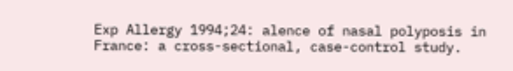Exp Allergy 1994;24: alence of nasal polyposis in France: a cross-sectional, case-control study.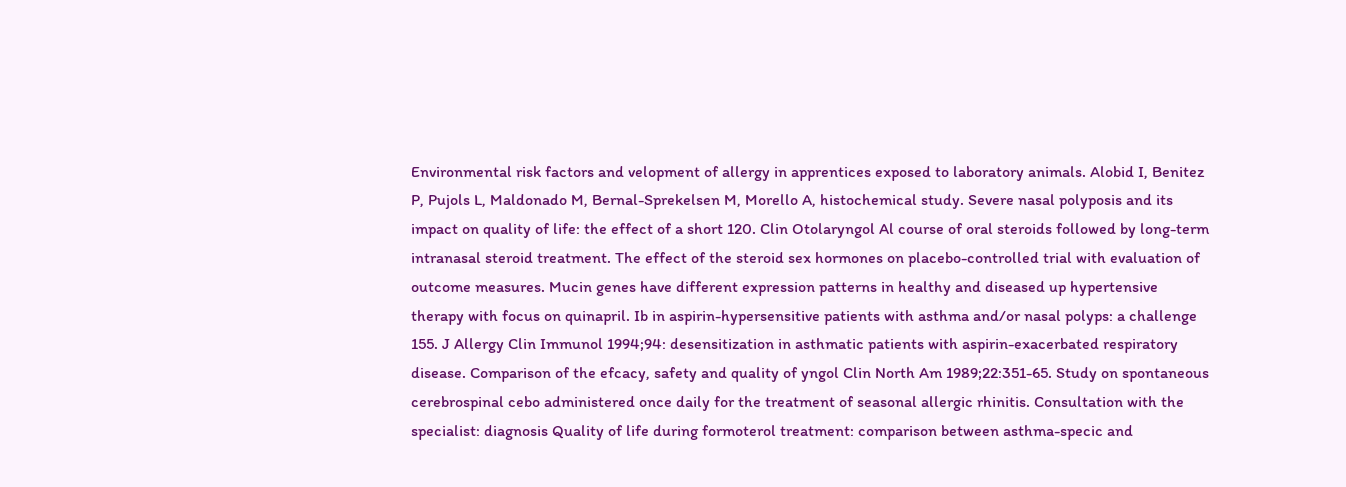Environmental risk factors and velopment of allergy in apprentices exposed to laboratory animals. Alobid I, Benitez P, Pujols L, Maldonado M, Bernal-Sprekelsen M, Morello A, histochemical study. Severe nasal polyposis and its impact on quality of life: the effect of a short 120. Clin Otolaryngol Al course of oral steroids followed by long-term intranasal steroid treatment. The effect of the steroid sex hormones on placebo-controlled trial with evaluation of outcome measures. Mucin genes have different expression patterns in healthy and diseased up hypertensive therapy with focus on quinapril. Ib in aspirin-hypersensitive patients with asthma and/or nasal polyps: a challenge 155. J Allergy Clin Immunol 1994;94: desensitization in asthmatic patients with aspirin-exacerbated respiratory disease. Comparison of the efcacy, safety and quality of yngol Clin North Am 1989;22:351-65. Study on spontaneous cerebrospinal cebo administered once daily for the treatment of seasonal allergic rhinitis. Consultation with the specialist: diagnosis Quality of life during formoterol treatment: comparison between asthma-specic and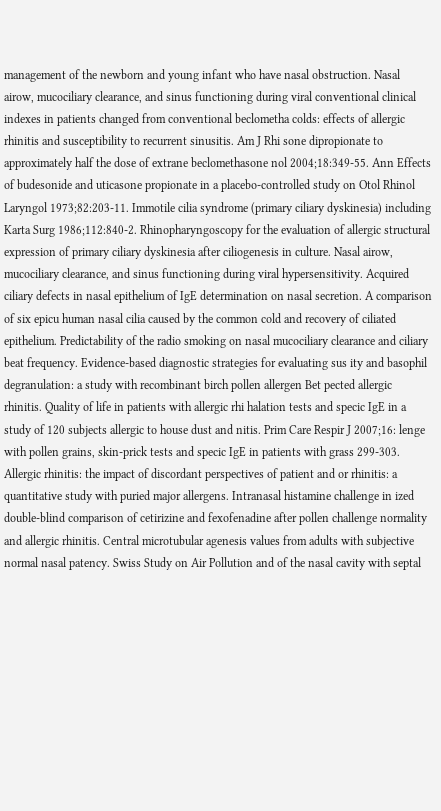management of the newborn and young infant who have nasal obstruction. Nasal airow, mucociliary clearance, and sinus functioning during viral conventional clinical indexes in patients changed from conventional beclometha colds: effects of allergic rhinitis and susceptibility to recurrent sinusitis. Am J Rhi sone dipropionate to approximately half the dose of extrane beclomethasone nol 2004;18:349-55. Ann Effects of budesonide and uticasone propionate in a placebo-controlled study on Otol Rhinol Laryngol 1973;82:203-11. Immotile cilia syndrome (primary ciliary dyskinesia) including Karta Surg 1986;112:840-2. Rhinopharyngoscopy for the evaluation of allergic structural expression of primary ciliary dyskinesia after ciliogenesis in culture. Nasal airow, mucociliary clearance, and sinus functioning during viral hypersensitivity. Acquired ciliary defects in nasal epithelium of IgE determination on nasal secretion. A comparison of six epicu human nasal cilia caused by the common cold and recovery of ciliated epithelium. Predictability of the radio smoking on nasal mucociliary clearance and ciliary beat frequency. Evidence-based diagnostic strategies for evaluating sus ity and basophil degranulation: a study with recombinant birch pollen allergen Bet pected allergic rhinitis. Quality of life in patients with allergic rhi halation tests and specic IgE in a study of 120 subjects allergic to house dust and nitis. Prim Care Respir J 2007;16: lenge with pollen grains, skin-prick tests and specic IgE in patients with grass 299-303. Allergic rhinitis: the impact of discordant perspectives of patient and or rhinitis: a quantitative study with puried major allergens. Intranasal histamine challenge in ized double-blind comparison of cetirizine and fexofenadine after pollen challenge normality and allergic rhinitis. Central microtubular agenesis values from adults with subjective normal nasal patency. Swiss Study on Air Pollution and of the nasal cavity with septal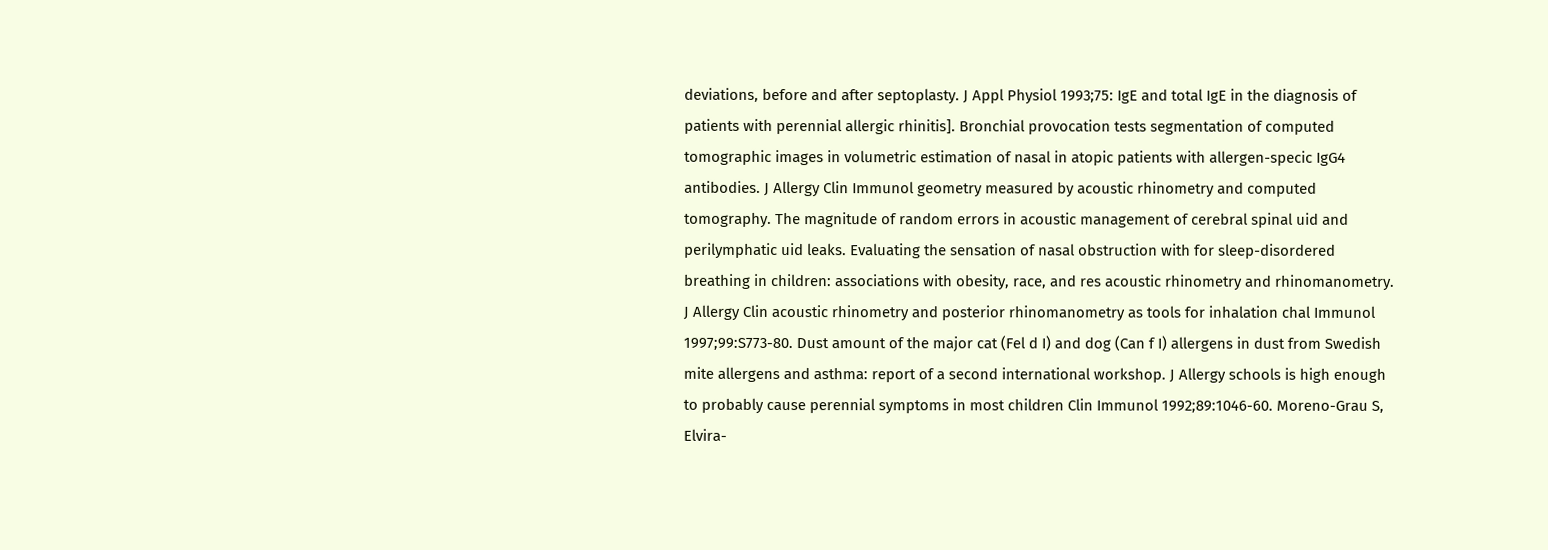deviations, before and after septoplasty. J Appl Physiol 1993;75: IgE and total IgE in the diagnosis of patients with perennial allergic rhinitis]. Bronchial provocation tests segmentation of computed tomographic images in volumetric estimation of nasal in atopic patients with allergen-specic IgG4 antibodies. J Allergy Clin Immunol geometry measured by acoustic rhinometry and computed tomography. The magnitude of random errors in acoustic management of cerebral spinal uid and perilymphatic uid leaks. Evaluating the sensation of nasal obstruction with for sleep-disordered breathing in children: associations with obesity, race, and res acoustic rhinometry and rhinomanometry. J Allergy Clin acoustic rhinometry and posterior rhinomanometry as tools for inhalation chal Immunol 1997;99:S773-80. Dust amount of the major cat (Fel d I) and dog (Can f I) allergens in dust from Swedish mite allergens and asthma: report of a second international workshop. J Allergy schools is high enough to probably cause perennial symptoms in most children Clin Immunol 1992;89:1046-60. Moreno-Grau S, Elvira-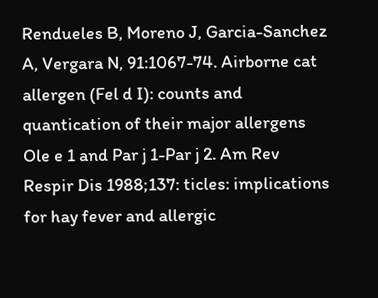Rendueles B, Moreno J, Garcia-Sanchez A, Vergara N, 91:1067-74. Airborne cat allergen (Fel d I): counts and quantication of their major allergens Ole e 1 and Par j 1-Par j 2. Am Rev Respir Dis 1988;137: ticles: implications for hay fever and allergic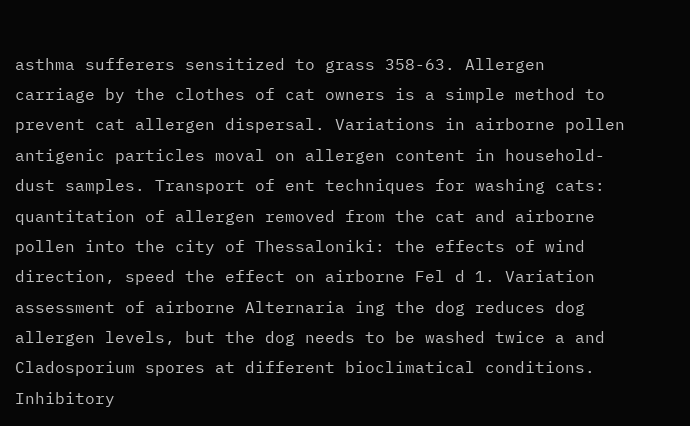asthma sufferers sensitized to grass 358-63. Allergen carriage by the clothes of cat owners is a simple method to prevent cat allergen dispersal. Variations in airborne pollen antigenic particles moval on allergen content in household-dust samples. Transport of ent techniques for washing cats: quantitation of allergen removed from the cat and airborne pollen into the city of Thessaloniki: the effects of wind direction, speed the effect on airborne Fel d 1. Variation assessment of airborne Alternaria ing the dog reduces dog allergen levels, but the dog needs to be washed twice a and Cladosporium spores at different bioclimatical conditions. Inhibitory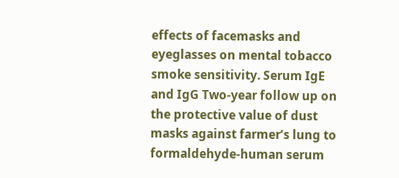effects of facemasks and eyeglasses on mental tobacco smoke sensitivity. Serum IgE and IgG Two-year follow up on the protective value of dust masks against farmer’s lung to formaldehyde-human serum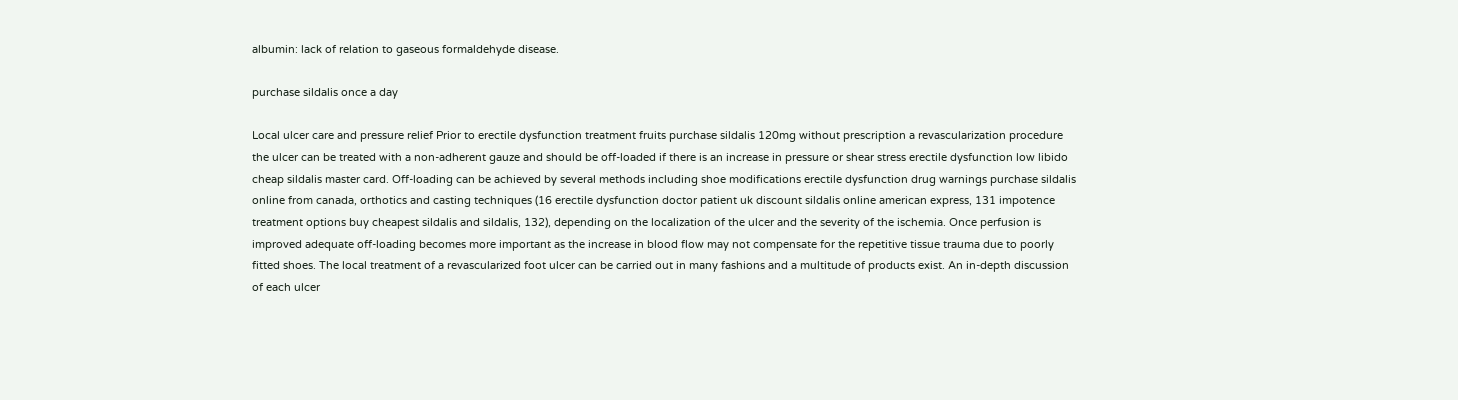albumin: lack of relation to gaseous formaldehyde disease.

purchase sildalis once a day

Local ulcer care and pressure relief Prior to erectile dysfunction treatment fruits purchase sildalis 120mg without prescription a revascularization procedure the ulcer can be treated with a non-adherent gauze and should be off-loaded if there is an increase in pressure or shear stress erectile dysfunction low libido cheap sildalis master card. Off-loading can be achieved by several methods including shoe modifications erectile dysfunction drug warnings purchase sildalis online from canada, orthotics and casting techniques (16 erectile dysfunction doctor patient uk discount sildalis online american express, 131 impotence treatment options buy cheapest sildalis and sildalis, 132), depending on the localization of the ulcer and the severity of the ischemia. Once perfusion is improved adequate off-loading becomes more important as the increase in blood flow may not compensate for the repetitive tissue trauma due to poorly fitted shoes. The local treatment of a revascularized foot ulcer can be carried out in many fashions and a multitude of products exist. An in-depth discussion of each ulcer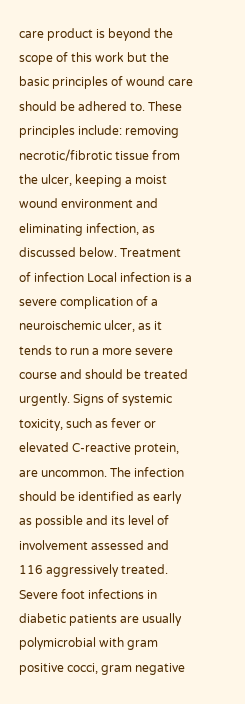care product is beyond the scope of this work but the basic principles of wound care should be adhered to. These principles include: removing necrotic/fibrotic tissue from the ulcer, keeping a moist wound environment and eliminating infection, as discussed below. Treatment of infection Local infection is a severe complication of a neuroischemic ulcer, as it tends to run a more severe course and should be treated urgently. Signs of systemic toxicity, such as fever or elevated C-reactive protein, are uncommon. The infection should be identified as early as possible and its level of involvement assessed and 116 aggressively treated. Severe foot infections in diabetic patients are usually polymicrobial with gram positive cocci, gram negative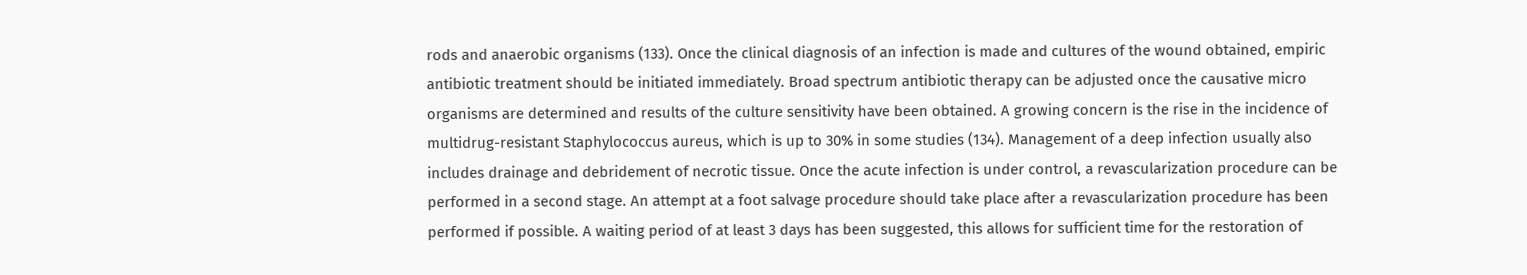rods and anaerobic organisms (133). Once the clinical diagnosis of an infection is made and cultures of the wound obtained, empiric antibiotic treatment should be initiated immediately. Broad spectrum antibiotic therapy can be adjusted once the causative micro organisms are determined and results of the culture sensitivity have been obtained. A growing concern is the rise in the incidence of multidrug-resistant Staphylococcus aureus, which is up to 30% in some studies (134). Management of a deep infection usually also includes drainage and debridement of necrotic tissue. Once the acute infection is under control, a revascularization procedure can be performed in a second stage. An attempt at a foot salvage procedure should take place after a revascularization procedure has been performed if possible. A waiting period of at least 3 days has been suggested, this allows for sufficient time for the restoration of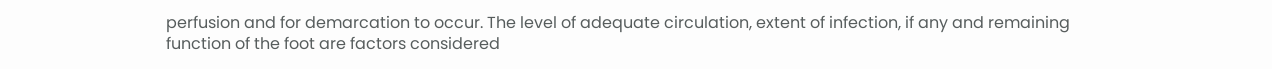perfusion and for demarcation to occur. The level of adequate circulation, extent of infection, if any and remaining function of the foot are factors considered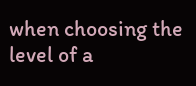when choosing the level of a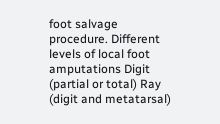foot salvage procedure. Different levels of local foot amputations Digit (partial or total) Ray (digit and metatarsal)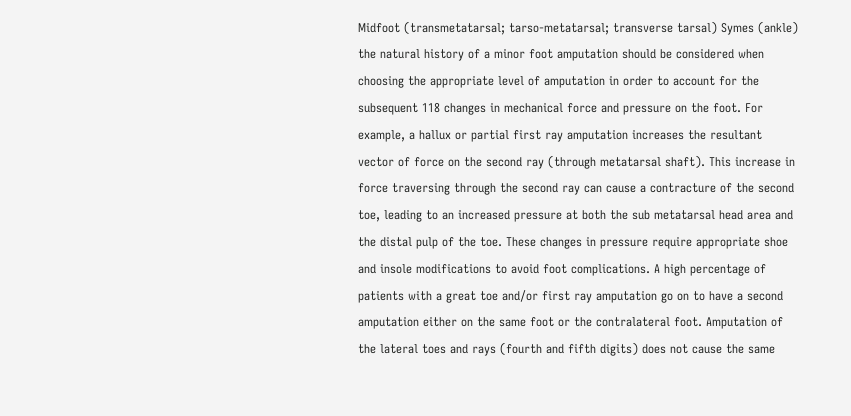Midfoot (transmetatarsal; tarso-metatarsal; transverse tarsal) Symes (ankle) the natural history of a minor foot amputation should be considered when choosing the appropriate level of amputation in order to account for the subsequent 118 changes in mechanical force and pressure on the foot. For example, a hallux or partial first ray amputation increases the resultant vector of force on the second ray (through metatarsal shaft). This increase in force traversing through the second ray can cause a contracture of the second toe, leading to an increased pressure at both the sub metatarsal head area and the distal pulp of the toe. These changes in pressure require appropriate shoe and insole modifications to avoid foot complications. A high percentage of patients with a great toe and/or first ray amputation go on to have a second amputation either on the same foot or the contralateral foot. Amputation of the lateral toes and rays (fourth and fifth digits) does not cause the same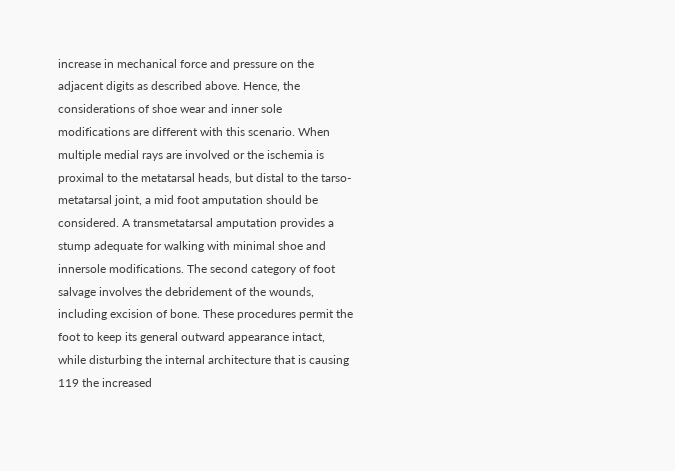increase in mechanical force and pressure on the adjacent digits as described above. Hence, the considerations of shoe wear and inner sole modifications are different with this scenario. When multiple medial rays are involved or the ischemia is proximal to the metatarsal heads, but distal to the tarso-metatarsal joint, a mid foot amputation should be considered. A transmetatarsal amputation provides a stump adequate for walking with minimal shoe and innersole modifications. The second category of foot salvage involves the debridement of the wounds, including excision of bone. These procedures permit the foot to keep its general outward appearance intact, while disturbing the internal architecture that is causing 119 the increased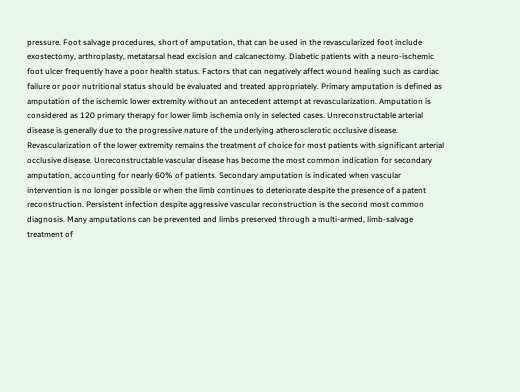pressure. Foot salvage procedures, short of amputation, that can be used in the revascularized foot include exostectomy, arthroplasty, metatarsal head excision and calcanectomy. Diabetic patients with a neuro-ischemic foot ulcer frequently have a poor health status. Factors that can negatively affect wound healing such as cardiac failure or poor nutritional status should be evaluated and treated appropriately. Primary amputation is defined as amputation of the ischemic lower extremity without an antecedent attempt at revascularization. Amputation is considered as 120 primary therapy for lower limb ischemia only in selected cases. Unreconstructable arterial disease is generally due to the progressive nature of the underlying atherosclerotic occlusive disease. Revascularization of the lower extremity remains the treatment of choice for most patients with significant arterial occlusive disease. Unreconstructable vascular disease has become the most common indication for secondary amputation, accounting for nearly 60% of patients. Secondary amputation is indicated when vascular intervention is no longer possible or when the limb continues to deteriorate despite the presence of a patent reconstruction. Persistent infection despite aggressive vascular reconstruction is the second most common diagnosis. Many amputations can be prevented and limbs preserved through a multi-armed, limb-salvage treatment of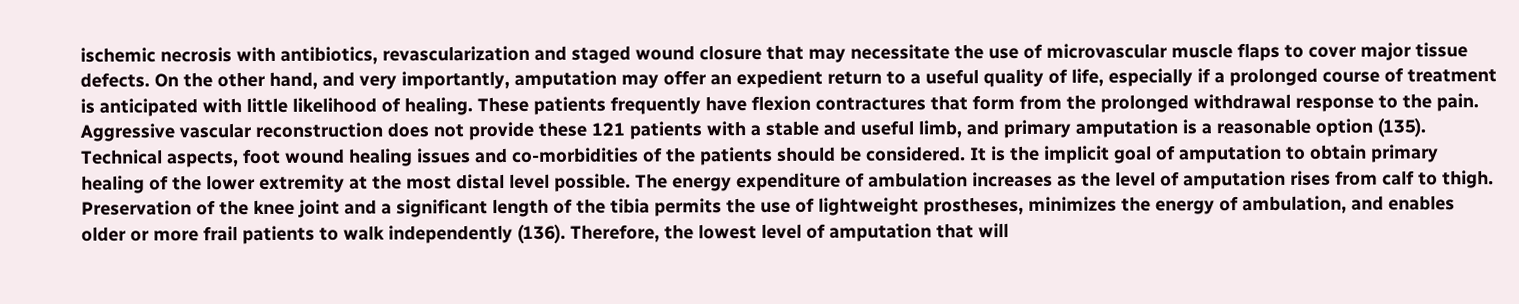ischemic necrosis with antibiotics, revascularization and staged wound closure that may necessitate the use of microvascular muscle flaps to cover major tissue defects. On the other hand, and very importantly, amputation may offer an expedient return to a useful quality of life, especially if a prolonged course of treatment is anticipated with little likelihood of healing. These patients frequently have flexion contractures that form from the prolonged withdrawal response to the pain. Aggressive vascular reconstruction does not provide these 121 patients with a stable and useful limb, and primary amputation is a reasonable option (135). Technical aspects, foot wound healing issues and co-morbidities of the patients should be considered. It is the implicit goal of amputation to obtain primary healing of the lower extremity at the most distal level possible. The energy expenditure of ambulation increases as the level of amputation rises from calf to thigh. Preservation of the knee joint and a significant length of the tibia permits the use of lightweight prostheses, minimizes the energy of ambulation, and enables older or more frail patients to walk independently (136). Therefore, the lowest level of amputation that will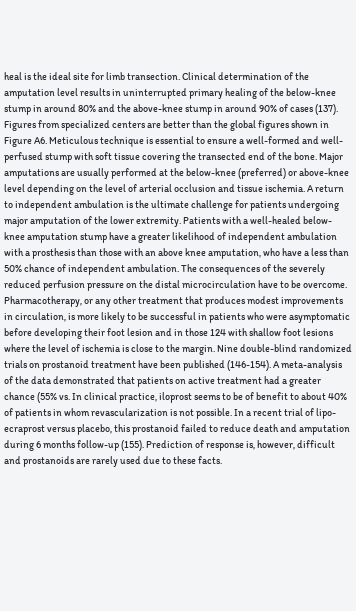heal is the ideal site for limb transection. Clinical determination of the amputation level results in uninterrupted primary healing of the below-knee stump in around 80% and the above-knee stump in around 90% of cases (137). Figures from specialized centers are better than the global figures shown in Figure A6. Meticulous technique is essential to ensure a well-formed and well-perfused stump with soft tissue covering the transected end of the bone. Major amputations are usually performed at the below-knee (preferred) or above-knee level depending on the level of arterial occlusion and tissue ischemia. A return to independent ambulation is the ultimate challenge for patients undergoing major amputation of the lower extremity. Patients with a well-healed below-knee amputation stump have a greater likelihood of independent ambulation with a prosthesis than those with an above knee amputation, who have a less than 50% chance of independent ambulation. The consequences of the severely reduced perfusion pressure on the distal microcirculation have to be overcome. Pharmacotherapy, or any other treatment that produces modest improvements in circulation, is more likely to be successful in patients who were asymptomatic before developing their foot lesion and in those 124 with shallow foot lesions where the level of ischemia is close to the margin. Nine double-blind randomized trials on prostanoid treatment have been published (146-154). A meta-analysis of the data demonstrated that patients on active treatment had a greater chance (55% vs. In clinical practice, iloprost seems to be of benefit to about 40% of patients in whom revascularization is not possible. In a recent trial of lipo-ecraprost versus placebo, this prostanoid failed to reduce death and amputation during 6 months follow-up (155). Prediction of response is, however, difficult and prostanoids are rarely used due to these facts.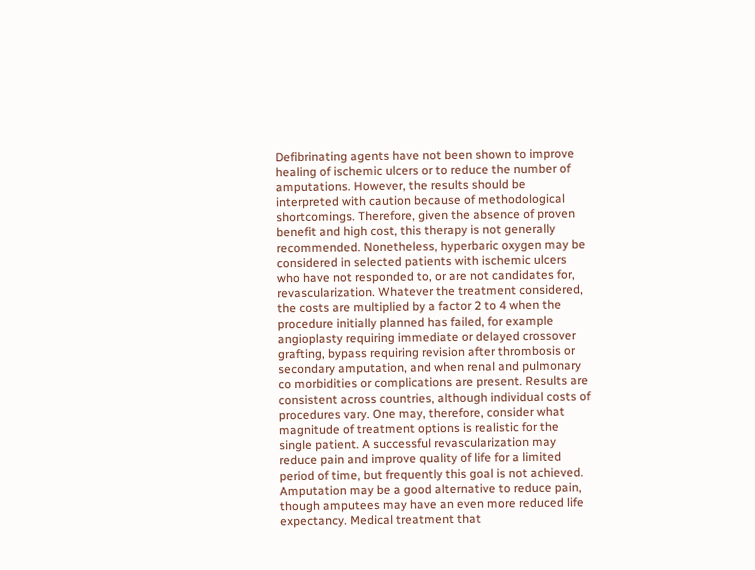Defibrinating agents have not been shown to improve healing of ischemic ulcers or to reduce the number of amputations. However, the results should be interpreted with caution because of methodological shortcomings. Therefore, given the absence of proven benefit and high cost, this therapy is not generally recommended. Nonetheless, hyperbaric oxygen may be considered in selected patients with ischemic ulcers who have not responded to, or are not candidates for, revascularization. Whatever the treatment considered, the costs are multiplied by a factor 2 to 4 when the procedure initially planned has failed, for example angioplasty requiring immediate or delayed crossover grafting, bypass requiring revision after thrombosis or secondary amputation, and when renal and pulmonary co morbidities or complications are present. Results are consistent across countries, although individual costs of procedures vary. One may, therefore, consider what magnitude of treatment options is realistic for the single patient. A successful revascularization may reduce pain and improve quality of life for a limited period of time, but frequently this goal is not achieved. Amputation may be a good alternative to reduce pain, though amputees may have an even more reduced life expectancy. Medical treatment that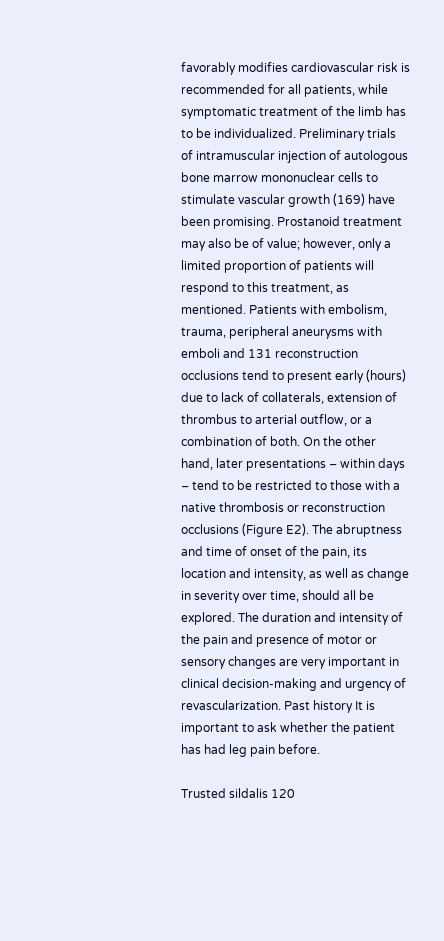favorably modifies cardiovascular risk is recommended for all patients, while symptomatic treatment of the limb has to be individualized. Preliminary trials of intramuscular injection of autologous bone marrow mononuclear cells to stimulate vascular growth (169) have been promising. Prostanoid treatment may also be of value; however, only a limited proportion of patients will respond to this treatment, as mentioned. Patients with embolism, trauma, peripheral aneurysms with emboli and 131 reconstruction occlusions tend to present early (hours) due to lack of collaterals, extension of thrombus to arterial outflow, or a combination of both. On the other hand, later presentations – within days – tend to be restricted to those with a native thrombosis or reconstruction occlusions (Figure E2). The abruptness and time of onset of the pain, its location and intensity, as well as change in severity over time, should all be explored. The duration and intensity of the pain and presence of motor or sensory changes are very important in clinical decision-making and urgency of revascularization. Past history It is important to ask whether the patient has had leg pain before.

Trusted sildalis 120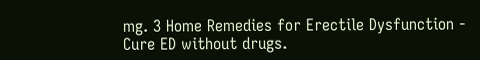mg. 3 Home Remedies for Erectile Dysfunction - Cure ED without drugs.